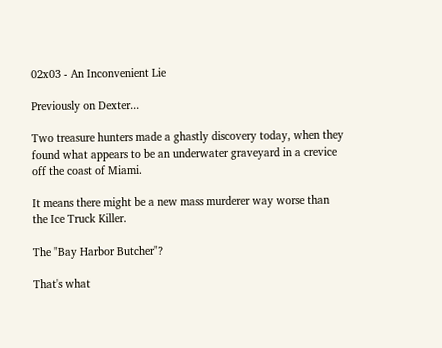02x03 - An Inconvenient Lie

Previously on Dexter...

Two treasure hunters made a ghastly discovery today, when they found what appears to be an underwater graveyard in a crevice off the coast of Miami.

It means there might be a new mass murderer way worse than the Ice Truck Killer.

The "Bay Harbor Butcher"?

That's what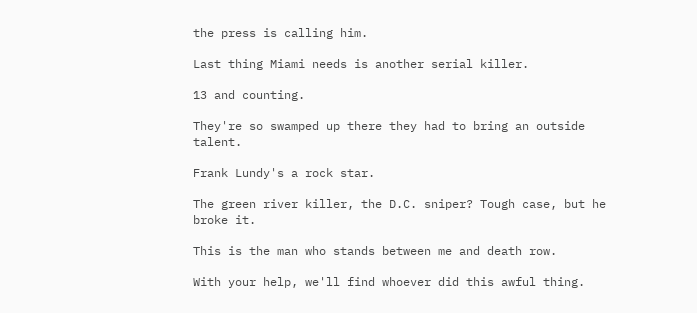the press is calling him.

Last thing Miami needs is another serial killer.

13 and counting.

They're so swamped up there they had to bring an outside talent.

Frank Lundy's a rock star.

The green river killer, the D.C. sniper? Tough case, but he broke it.

This is the man who stands between me and death row.

With your help, we'll find whoever did this awful thing.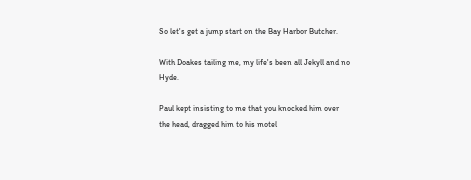So let's get a jump start on the Bay Harbor Butcher.

With Doakes tailing me, my life's been all Jekyll and no Hyde.

Paul kept insisting to me that you knocked him over the head, dragged him to his motel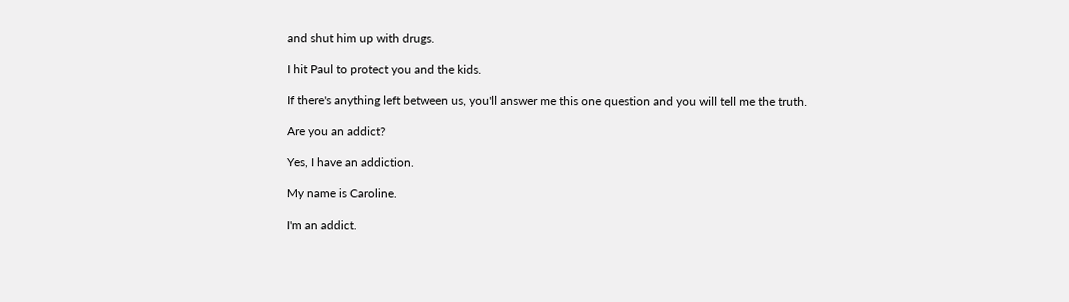and shut him up with drugs.

I hit Paul to protect you and the kids.

If there's anything left between us, you'll answer me this one question and you will tell me the truth.

Are you an addict?

Yes, I have an addiction.

My name is Caroline.

I'm an addict.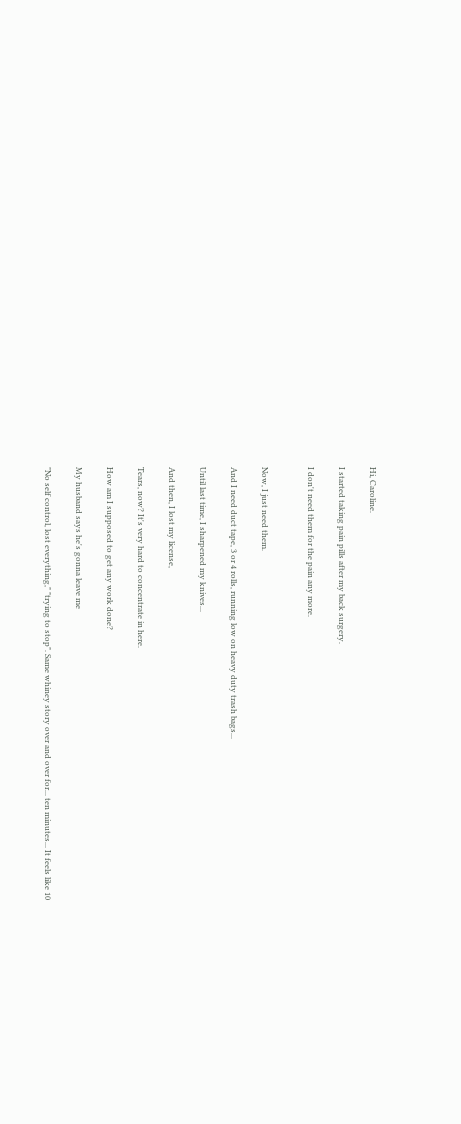Hi, Caroline.

I started taking pain pills after my back surgery.

I don't need them for the pain any more.


Now, I just need them.

And I need duct tape, 3 or 4 rolls, running low on heavy duty trash bags...

Until last time, I sharpened my knives...

And then, I lost my license,

Tears, now? It's very hard to concentrate in here.

How am I supposed to get any work done?

My husband says he's gonna leave me

"No self control, lost everything," "trying to stop". Same whiney story over and over for... ten minutes... It feels like 10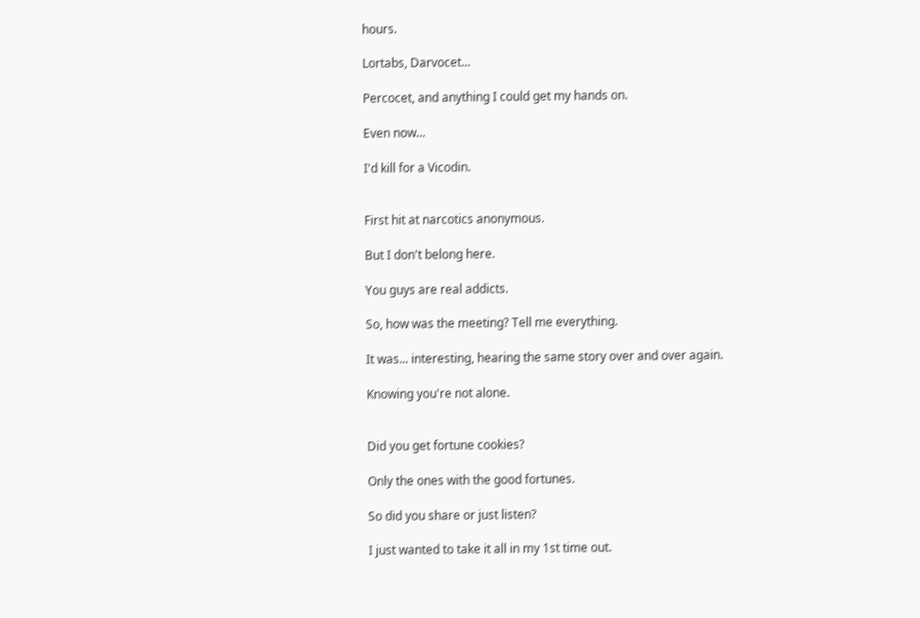hours.

Lortabs, Darvocet...

Percocet, and anything I could get my hands on.

Even now...

I'd kill for a Vicodin.


First hit at narcotics anonymous.

But I don't belong here.

You guys are real addicts.

So, how was the meeting? Tell me everything.

It was... interesting, hearing the same story over and over again.

Knowing you're not alone.


Did you get fortune cookies?

Only the ones with the good fortunes.

So did you share or just listen?

I just wanted to take it all in my 1st time out.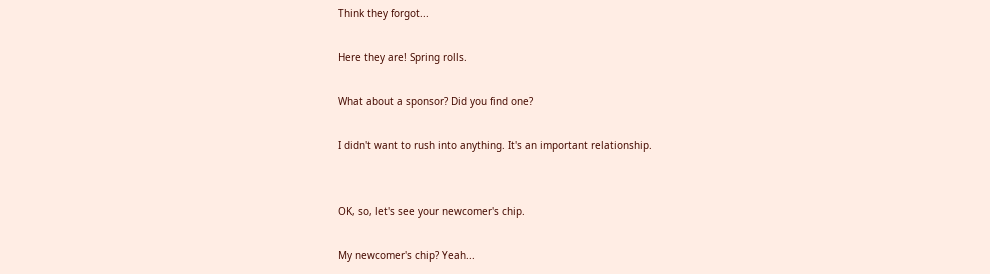Think they forgot...

Here they are! Spring rolls.

What about a sponsor? Did you find one?

I didn't want to rush into anything. It's an important relationship.


OK, so, let's see your newcomer's chip.

My newcomer's chip? Yeah...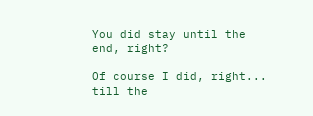You did stay until the end, right?

Of course I did, right... till the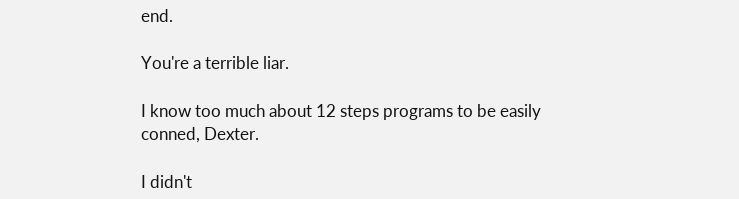end.

You're a terrible liar.

I know too much about 12 steps programs to be easily conned, Dexter.

I didn't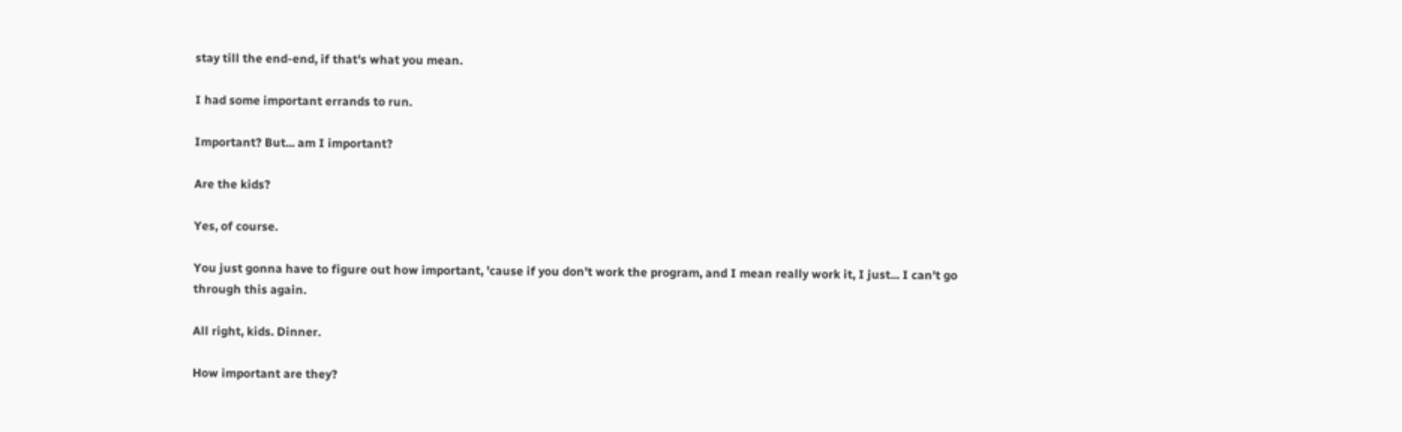stay till the end-end, if that's what you mean.

I had some important errands to run.

Important? But... am I important?

Are the kids?

Yes, of course.

You just gonna have to figure out how important, 'cause if you don't work the program, and I mean really work it, I just... I can't go through this again.

All right, kids. Dinner.

How important are they?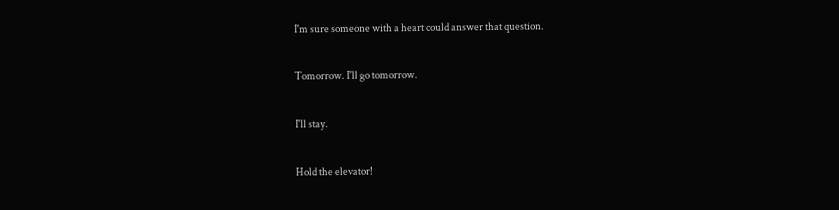I'm sure someone with a heart could answer that question.

Tomorrow. I'll go tomorrow.

I'll stay.

Hold the elevator!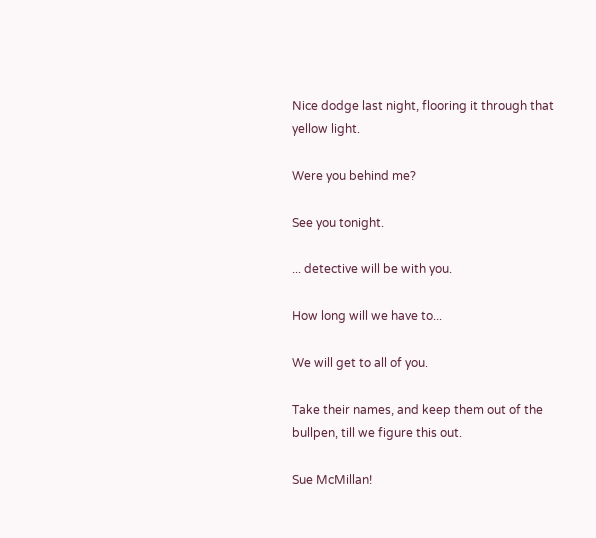Nice dodge last night, flooring it through that yellow light.

Were you behind me?

See you tonight.

... detective will be with you.

How long will we have to...

We will get to all of you.

Take their names, and keep them out of the bullpen, till we figure this out.

Sue McMillan!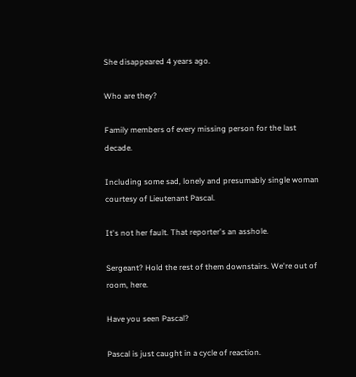She disappeared 4 years ago.

Who are they?

Family members of every missing person for the last decade.

Including some sad, lonely and presumably single woman courtesy of Lieutenant Pascal.

It's not her fault. That reporter's an asshole.

Sergeant? Hold the rest of them downstairs. We're out of room, here.

Have you seen Pascal?

Pascal is just caught in a cycle of reaction.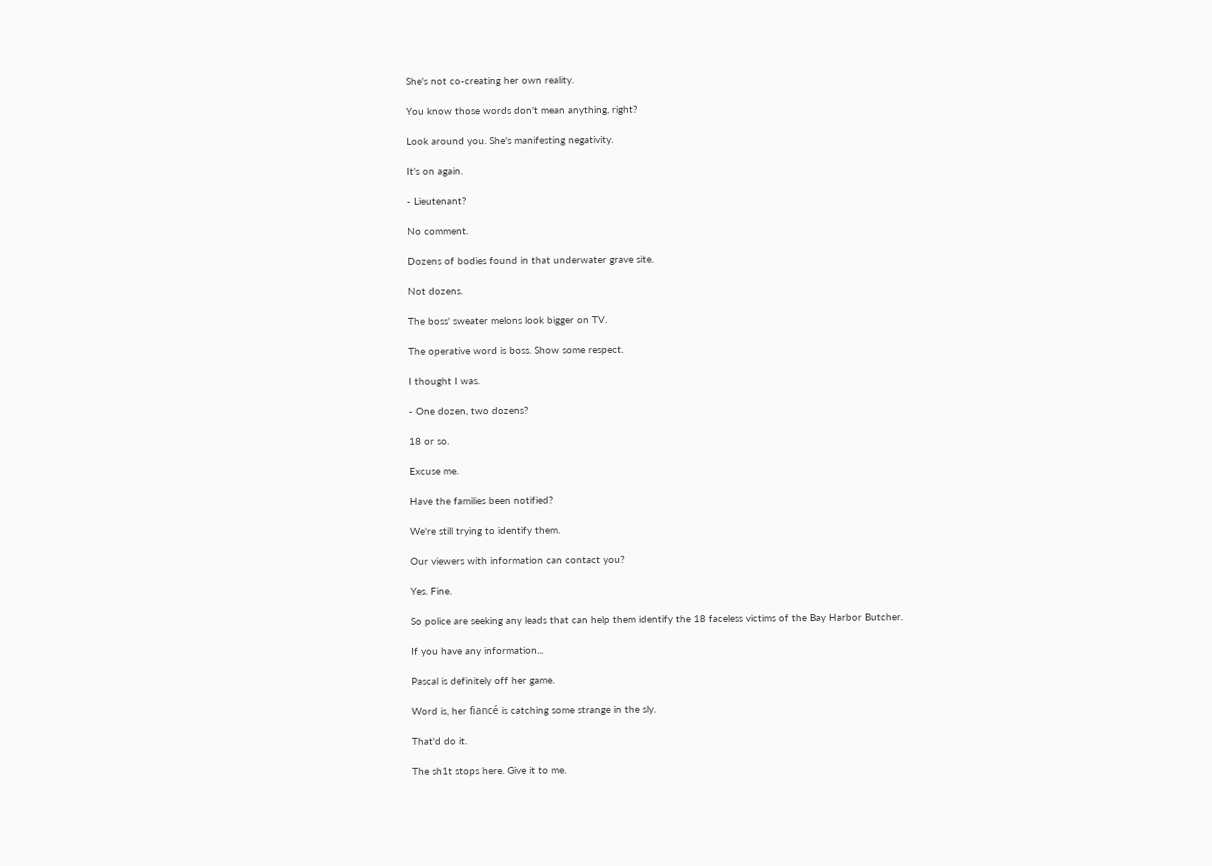She's not co-creating her own reality.

You know those words don't mean anything, right?

Look around you. She's manifesting negativity.

It's on again.

- Lieutenant?

No comment.

Dozens of bodies found in that underwater grave site.

Not dozens.

The boss' sweater melons look bigger on TV.

The operative word is boss. Show some respect.

I thought I was.

- One dozen, two dozens?

18 or so.

Excuse me.

Have the families been notified?

We're still trying to identify them.

Our viewers with information can contact you?

Yes. Fine.

So police are seeking any leads that can help them identify the 18 faceless victims of the Bay Harbor Butcher.

If you have any information...

Pascal is definitely off her game.

Word is, her fiancé is catching some strange in the sly.

That'd do it.

The sh1t stops here. Give it to me.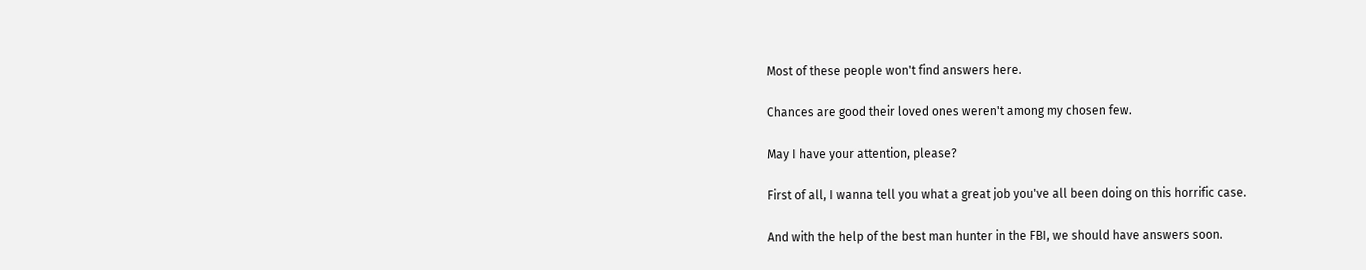Most of these people won't find answers here.

Chances are good their loved ones weren't among my chosen few.

May I have your attention, please?

First of all, I wanna tell you what a great job you've all been doing on this horrific case.

And with the help of the best man hunter in the FBI, we should have answers soon.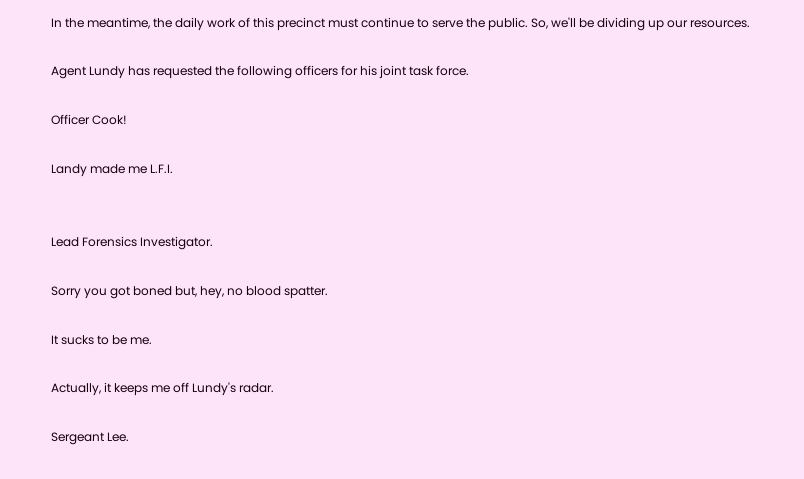In the meantime, the daily work of this precinct must continue to serve the public. So, we'll be dividing up our resources.

Agent Lundy has requested the following officers for his joint task force.

Officer Cook!

Landy made me L.F.I.


Lead Forensics Investigator.

Sorry you got boned but, hey, no blood spatter.

It sucks to be me.

Actually, it keeps me off Lundy's radar.

Sergeant Lee.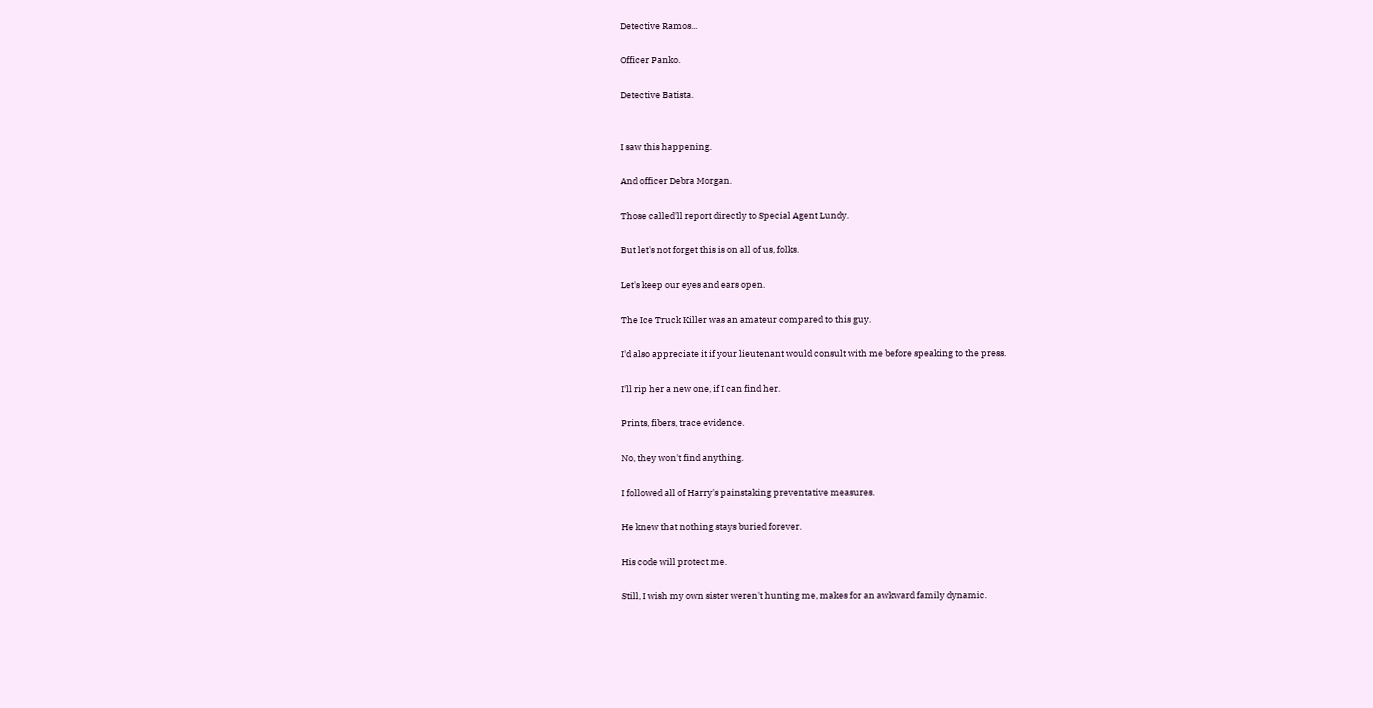Detective Ramos...

Officer Panko.

Detective Batista.


I saw this happening.

And officer Debra Morgan.

Those called'll report directly to Special Agent Lundy.

But let's not forget this is on all of us, folks.

Let's keep our eyes and ears open.

The Ice Truck Killer was an amateur compared to this guy.

I'd also appreciate it if your lieutenant would consult with me before speaking to the press.

I'll rip her a new one, if I can find her.

Prints, fibers, trace evidence.

No, they won't find anything.

I followed all of Harry's painstaking preventative measures.

He knew that nothing stays buried forever.

His code will protect me.

Still, I wish my own sister weren't hunting me, makes for an awkward family dynamic.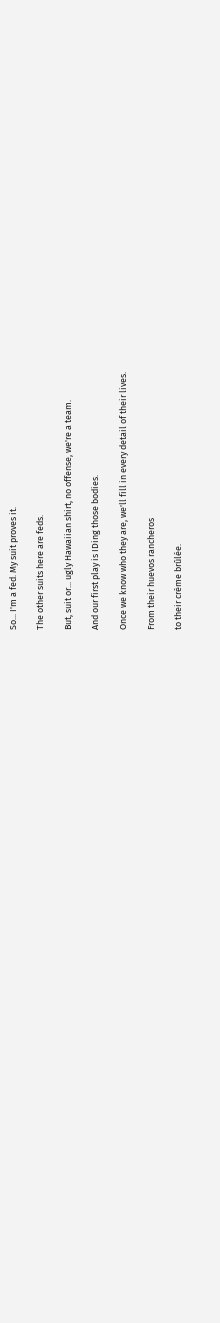So... I'm a fed. My suit proves it.

The other suits here are feds.

But, suit or... ugly Hawaiian shirt, no offense, we're a team.

And our first play is IDing those bodies.

Once we know who they are, we'll fill in every detail of their lives.

From their huevos rancheros

to their crème brûlée.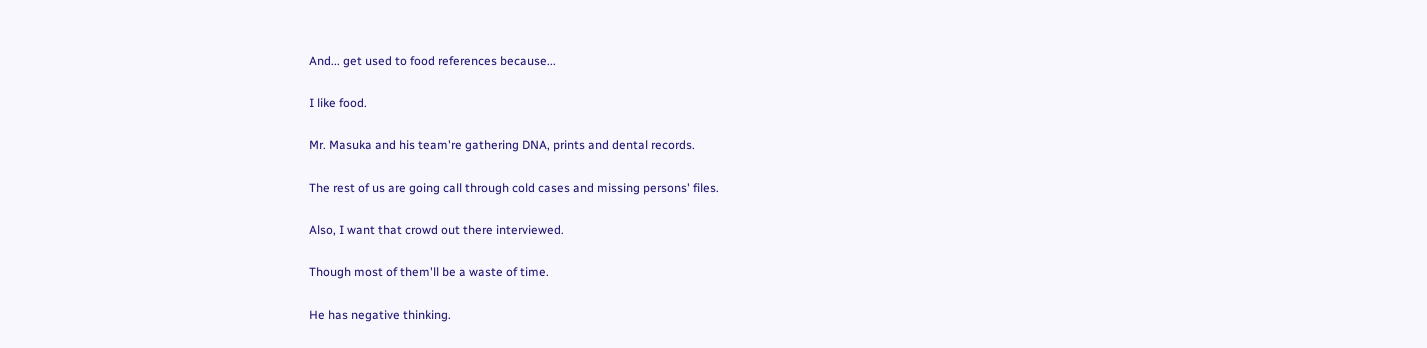And... get used to food references because...

I like food.

Mr. Masuka and his team're gathering DNA, prints and dental records.

The rest of us are going call through cold cases and missing persons' files.

Also, I want that crowd out there interviewed.

Though most of them'll be a waste of time.

He has negative thinking.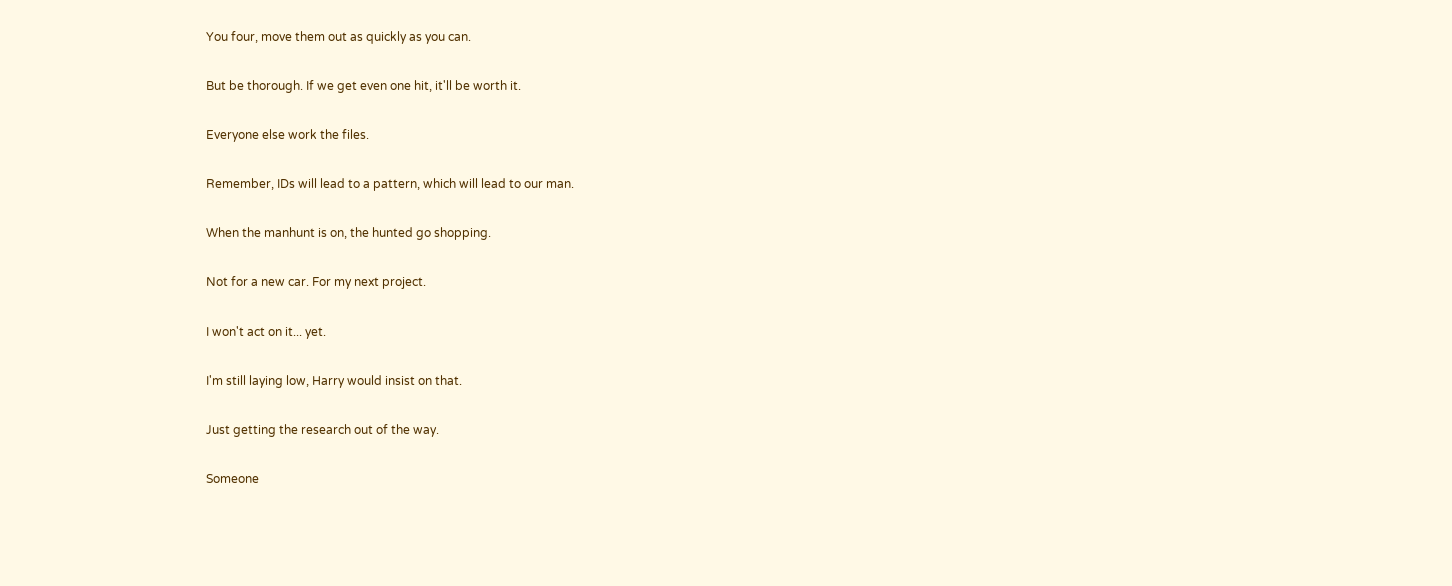You four, move them out as quickly as you can.

But be thorough. If we get even one hit, it'll be worth it.

Everyone else work the files.

Remember, IDs will lead to a pattern, which will lead to our man.

When the manhunt is on, the hunted go shopping.

Not for a new car. For my next project.

I won't act on it... yet.

I'm still laying low, Harry would insist on that.

Just getting the research out of the way.

Someone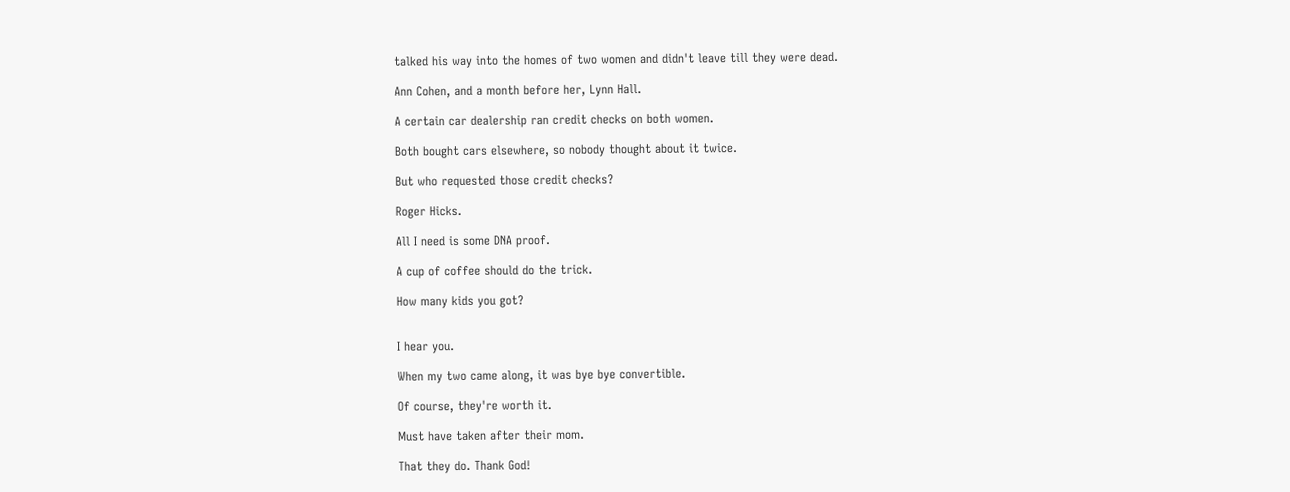talked his way into the homes of two women and didn't leave till they were dead.

Ann Cohen, and a month before her, Lynn Hall.

A certain car dealership ran credit checks on both women.

Both bought cars elsewhere, so nobody thought about it twice.

But who requested those credit checks?

Roger Hicks.

All I need is some DNA proof.

A cup of coffee should do the trick.

How many kids you got?


I hear you.

When my two came along, it was bye bye convertible.

Of course, they're worth it.

Must have taken after their mom.

That they do. Thank God!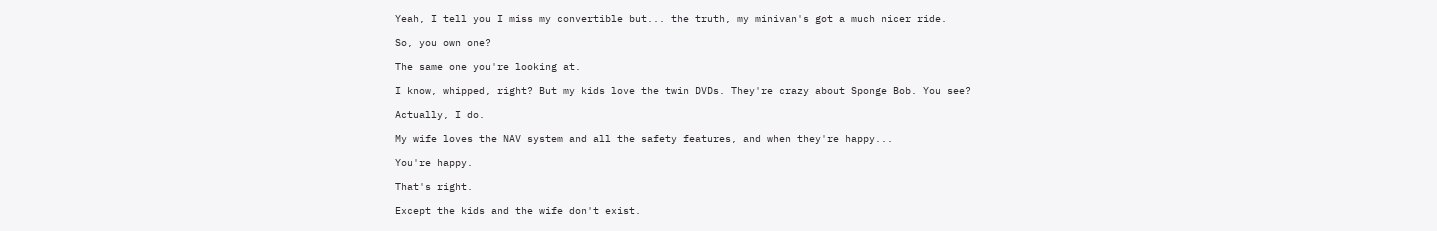Yeah, I tell you I miss my convertible but... the truth, my minivan's got a much nicer ride.

So, you own one?

The same one you're looking at.

I know, whipped, right? But my kids love the twin DVDs. They're crazy about Sponge Bob. You see?

Actually, I do.

My wife loves the NAV system and all the safety features, and when they're happy...

You're happy.

That's right.

Except the kids and the wife don't exist.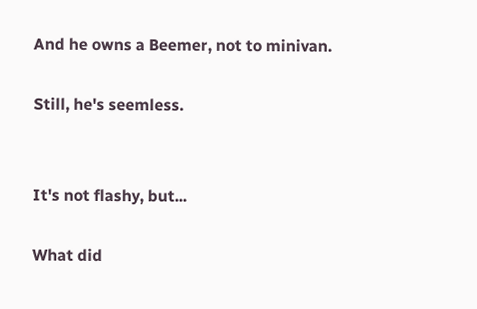And he owns a Beemer, not to minivan.

Still, he's seemless.


It's not flashy, but...

What did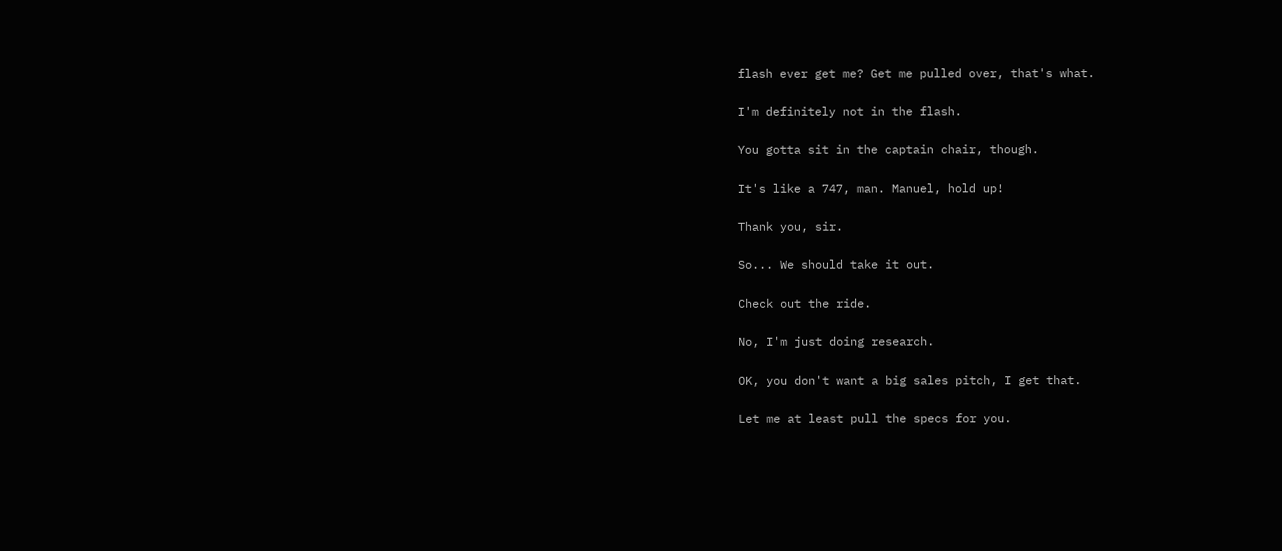flash ever get me? Get me pulled over, that's what.

I'm definitely not in the flash.

You gotta sit in the captain chair, though.

It's like a 747, man. Manuel, hold up!

Thank you, sir.

So... We should take it out.

Check out the ride.

No, I'm just doing research.

OK, you don't want a big sales pitch, I get that.

Let me at least pull the specs for you.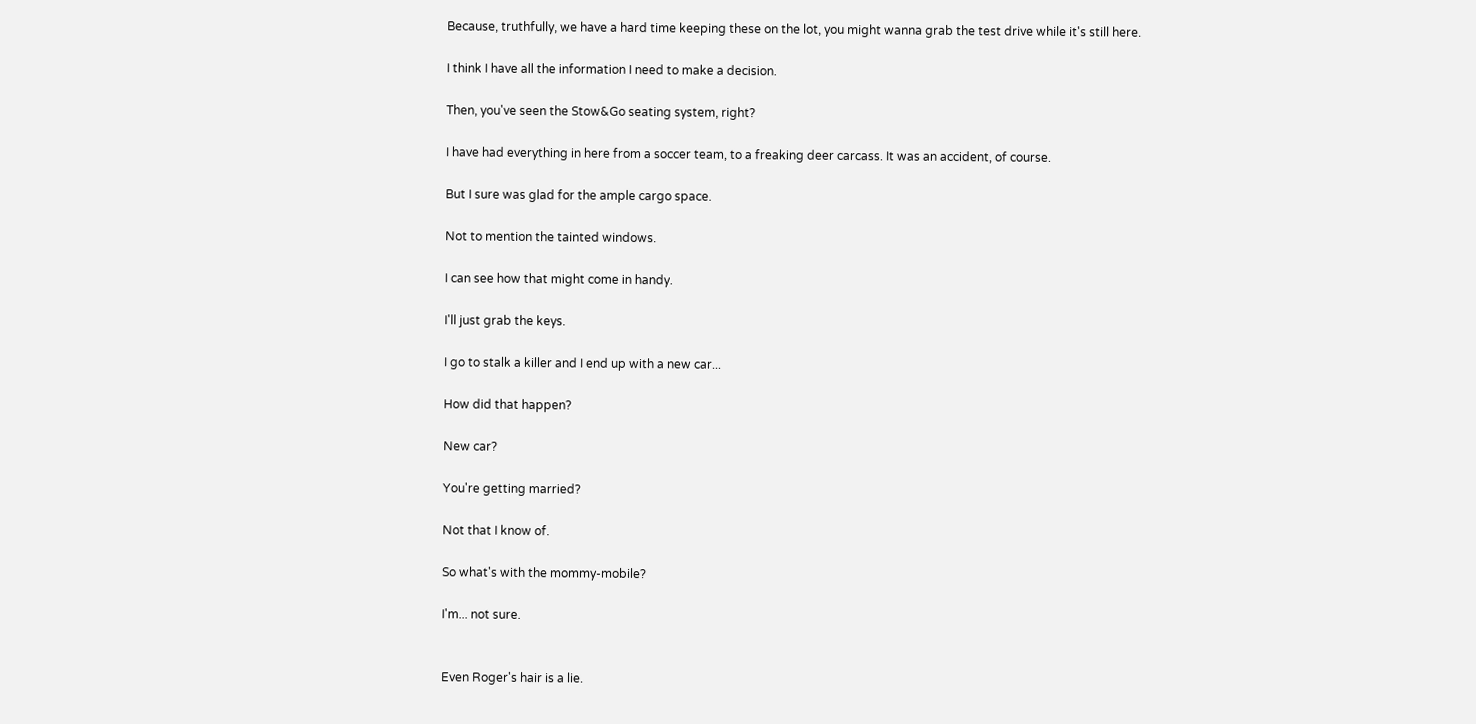Because, truthfully, we have a hard time keeping these on the lot, you might wanna grab the test drive while it's still here.

I think I have all the information I need to make a decision.

Then, you've seen the Stow&Go seating system, right?

I have had everything in here from a soccer team, to a freaking deer carcass. It was an accident, of course.

But I sure was glad for the ample cargo space.

Not to mention the tainted windows.

I can see how that might come in handy.

I'll just grab the keys.

I go to stalk a killer and I end up with a new car...

How did that happen?

New car?

You're getting married?

Not that I know of.

So what's with the mommy-mobile?

I'm... not sure.


Even Roger's hair is a lie.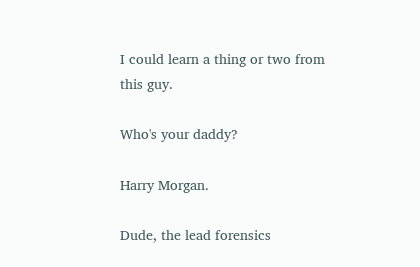I could learn a thing or two from this guy.

Who's your daddy?

Harry Morgan.

Dude, the lead forensics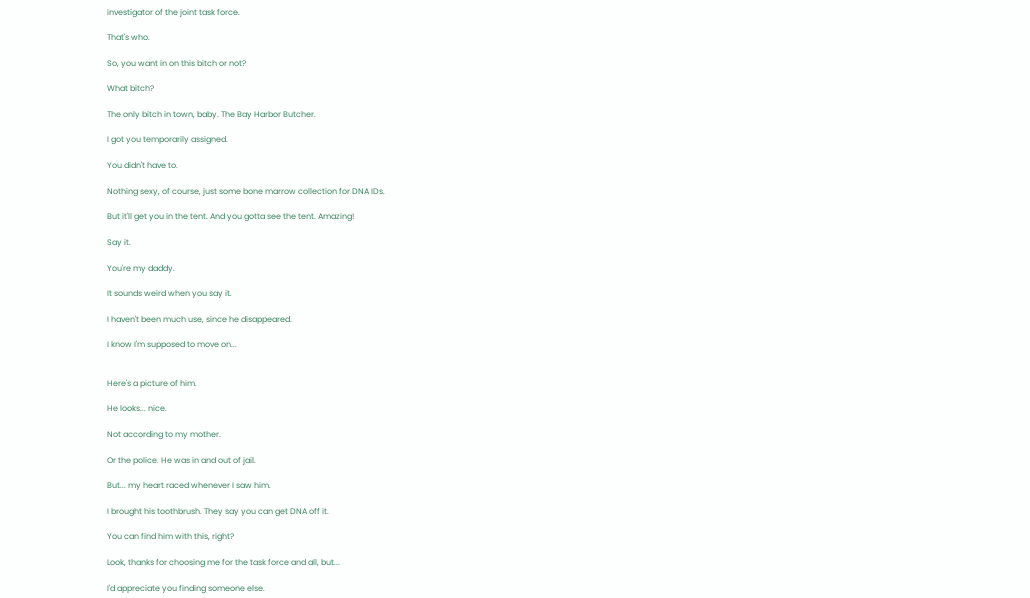investigator of the joint task force.

That's who.

So, you want in on this bitch or not?

What bitch?

The only bitch in town, baby. The Bay Harbor Butcher.

I got you temporarily assigned.

You didn't have to.

Nothing sexy, of course, just some bone marrow collection for DNA IDs.

But it'll get you in the tent. And you gotta see the tent. Amazing!

Say it.

You're my daddy.

It sounds weird when you say it.

I haven't been much use, since he disappeared.

I know I'm supposed to move on...


Here's a picture of him.

He looks... nice.

Not according to my mother.

Or the police. He was in and out of jail.

But... my heart raced whenever I saw him.

I brought his toothbrush. They say you can get DNA off it.

You can find him with this, right?

Look, thanks for choosing me for the task force and all, but...

I'd appreciate you finding someone else.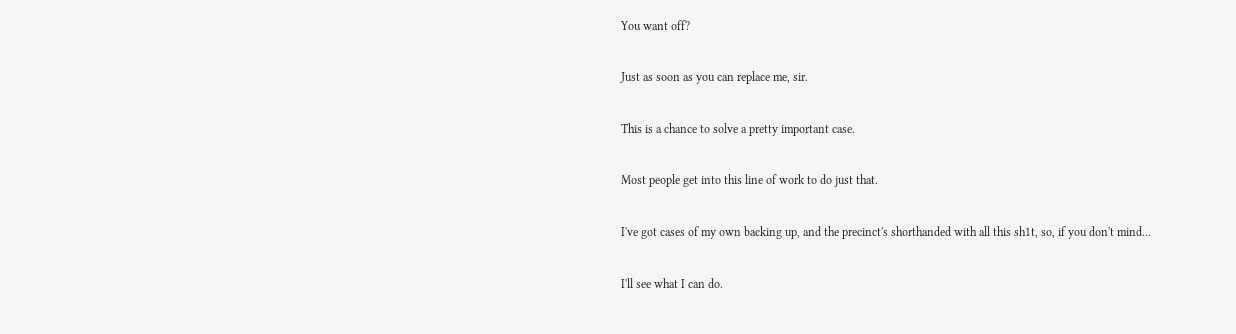You want off?

Just as soon as you can replace me, sir.

This is a chance to solve a pretty important case.

Most people get into this line of work to do just that.

I've got cases of my own backing up, and the precinct's shorthanded with all this sh1t, so, if you don't mind...

I'll see what I can do.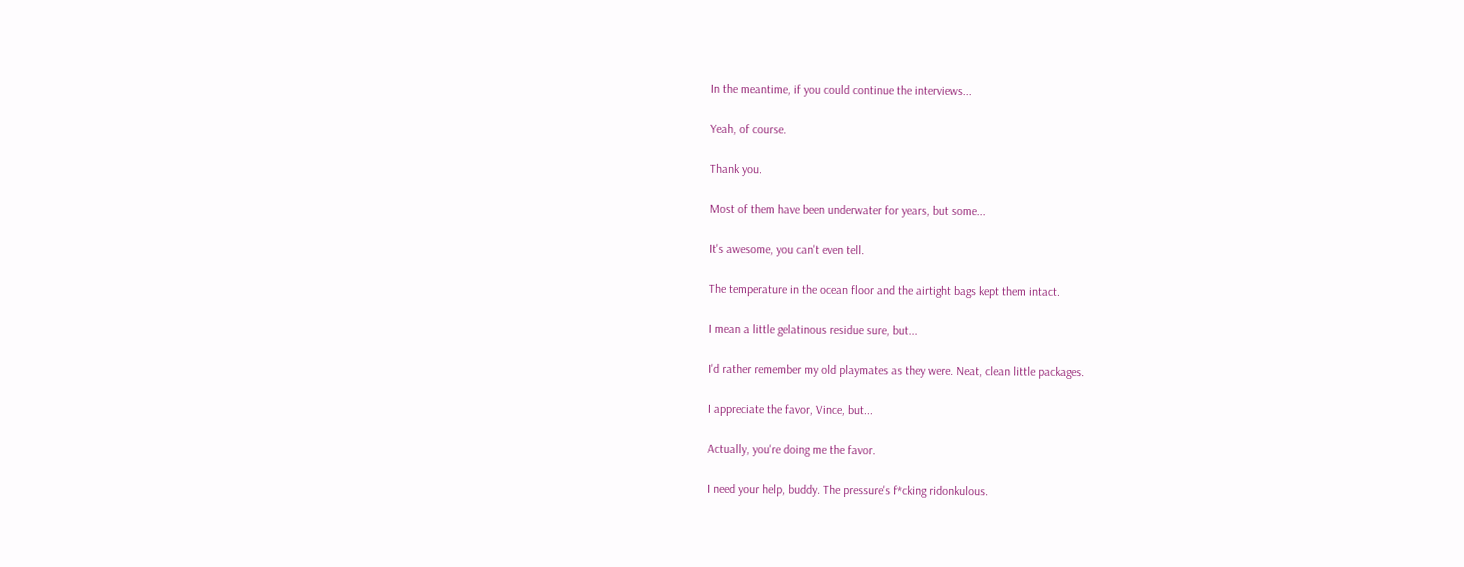In the meantime, if you could continue the interviews...

Yeah, of course.

Thank you.

Most of them have been underwater for years, but some...

It's awesome, you can't even tell.

The temperature in the ocean floor and the airtight bags kept them intact.

I mean a little gelatinous residue sure, but...

I'd rather remember my old playmates as they were. Neat, clean little packages.

I appreciate the favor, Vince, but...

Actually, you're doing me the favor.

I need your help, buddy. The pressure's f*cking ridonkulous.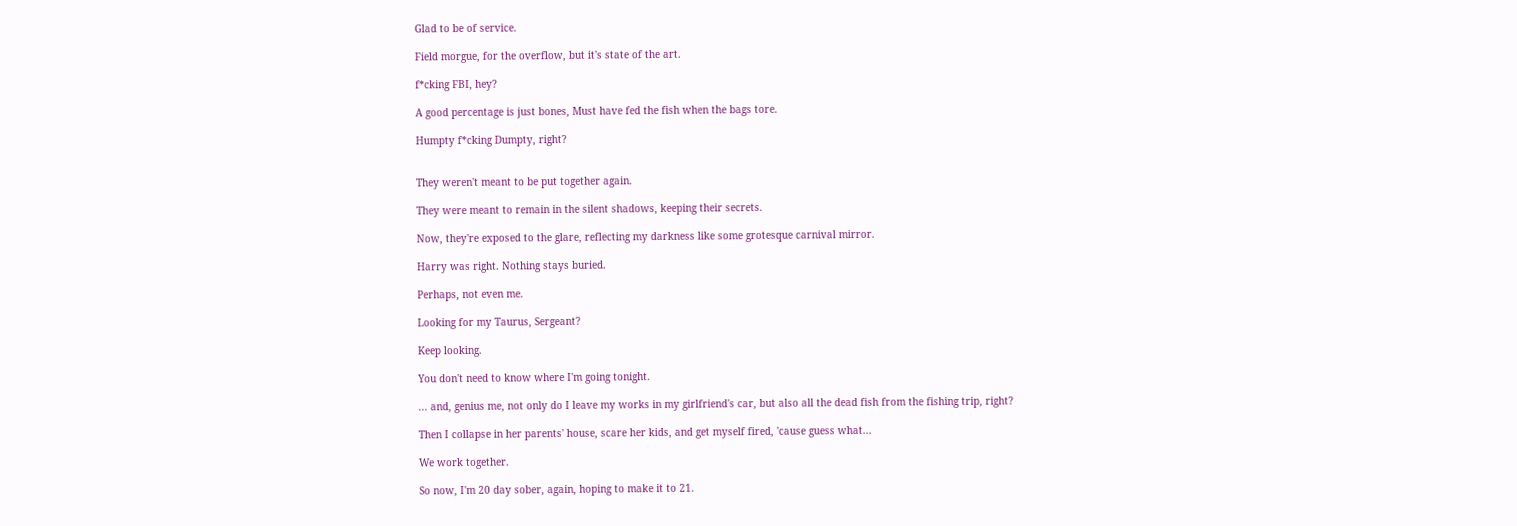Glad to be of service.

Field morgue, for the overflow, but it's state of the art.

f*cking FBI, hey?

A good percentage is just bones, Must have fed the fish when the bags tore.

Humpty f*cking Dumpty, right?


They weren't meant to be put together again.

They were meant to remain in the silent shadows, keeping their secrets.

Now, they're exposed to the glare, reflecting my darkness like some grotesque carnival mirror.

Harry was right. Nothing stays buried.

Perhaps, not even me.

Looking for my Taurus, Sergeant?

Keep looking.

You don't need to know where I'm going tonight.

... and, genius me, not only do I leave my works in my girlfriend's car, but also all the dead fish from the fishing trip, right?

Then I collapse in her parents' house, scare her kids, and get myself fired, 'cause guess what...

We work together.

So now, I'm 20 day sober, again, hoping to make it to 21.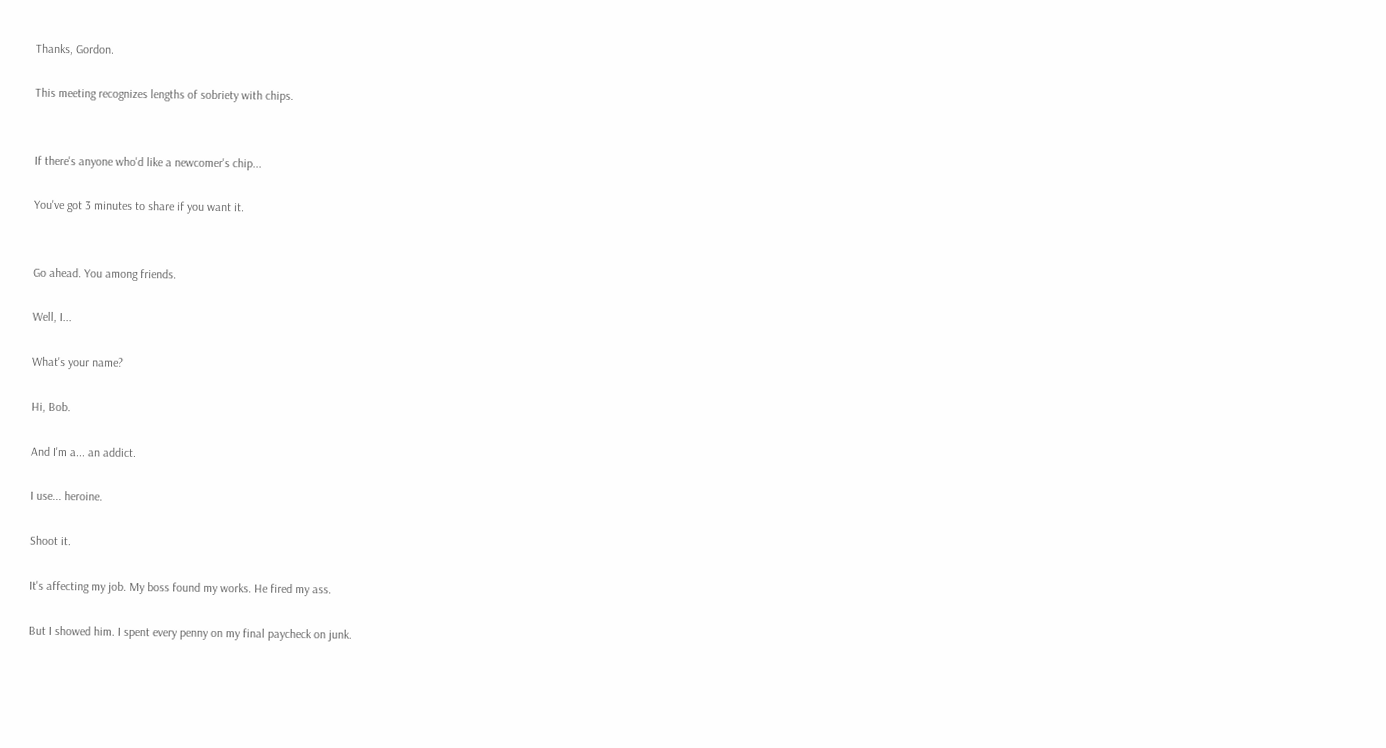Thanks, Gordon.

This meeting recognizes lengths of sobriety with chips.


If there's anyone who'd like a newcomer's chip...

You've got 3 minutes to share if you want it.


Go ahead. You among friends.

Well, I...

What's your name?

Hi, Bob.

And I'm a... an addict.

I use... heroine.

Shoot it.

It's affecting my job. My boss found my works. He fired my ass.

But I showed him. I spent every penny on my final paycheck on junk.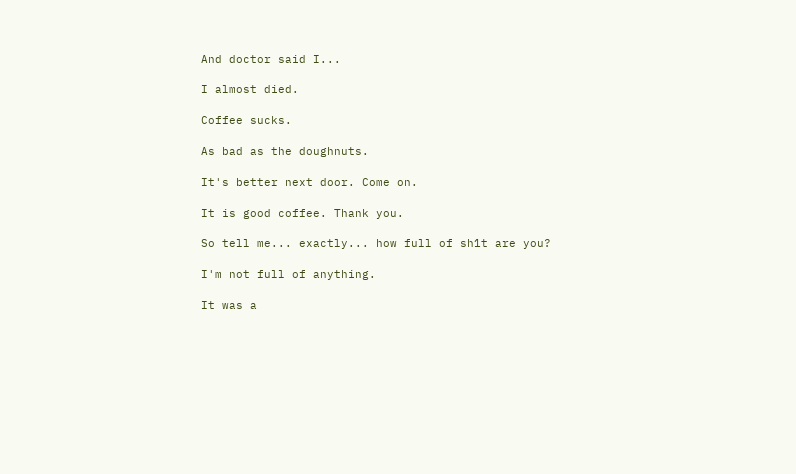And doctor said I...

I almost died.

Coffee sucks.

As bad as the doughnuts.

It's better next door. Come on.

It is good coffee. Thank you.

So tell me... exactly... how full of sh1t are you?

I'm not full of anything.

It was a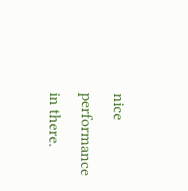nice performance in there.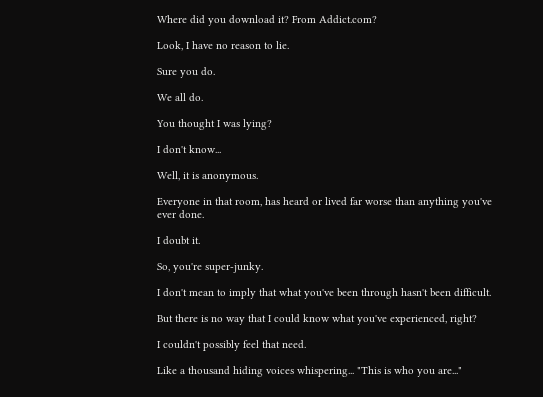Where did you download it? From Addict.com?

Look, I have no reason to lie.

Sure you do.

We all do.

You thought I was lying?

I don't know...

Well, it is anonymous.

Everyone in that room, has heard or lived far worse than anything you've ever done.

I doubt it.

So, you're super-junky.

I don't mean to imply that what you've been through hasn't been difficult.

But there is no way that I could know what you've experienced, right?

I couldn't possibly feel that need.

Like a thousand hiding voices whispering... "This is who you are..."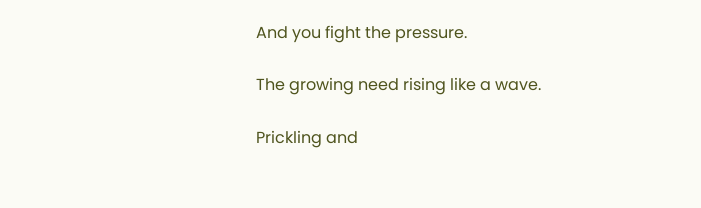And you fight the pressure.

The growing need rising like a wave.

Prickling and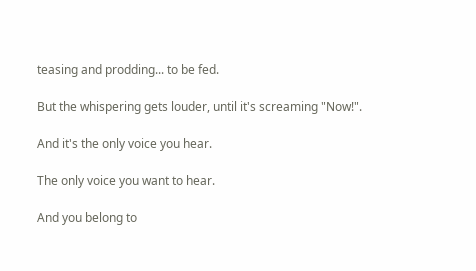teasing and prodding... to be fed.

But the whispering gets louder, until it's screaming "Now!".

And it's the only voice you hear.

The only voice you want to hear.

And you belong to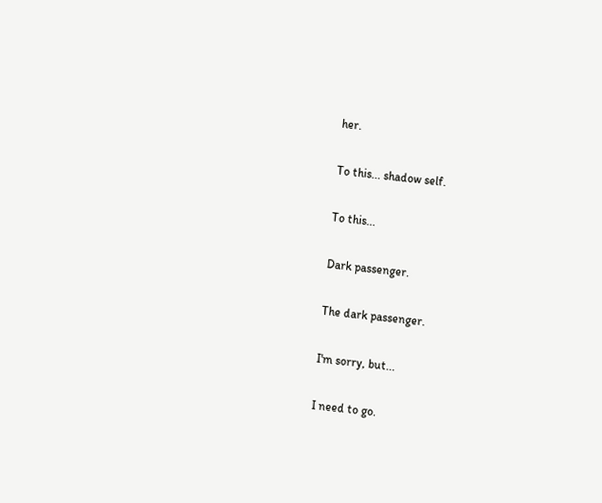her.

To this... shadow self.

To this...

Dark passenger.

The dark passenger.

I'm sorry, but...

I need to go.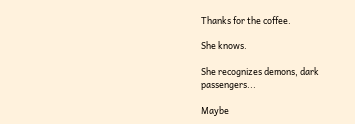Thanks for the coffee.

She knows.

She recognizes demons, dark passengers...

Maybe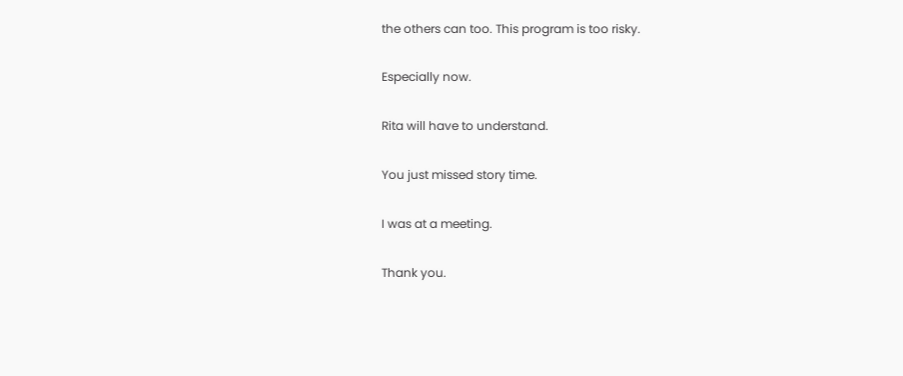the others can too. This program is too risky.

Especially now.

Rita will have to understand.

You just missed story time.

I was at a meeting.

Thank you.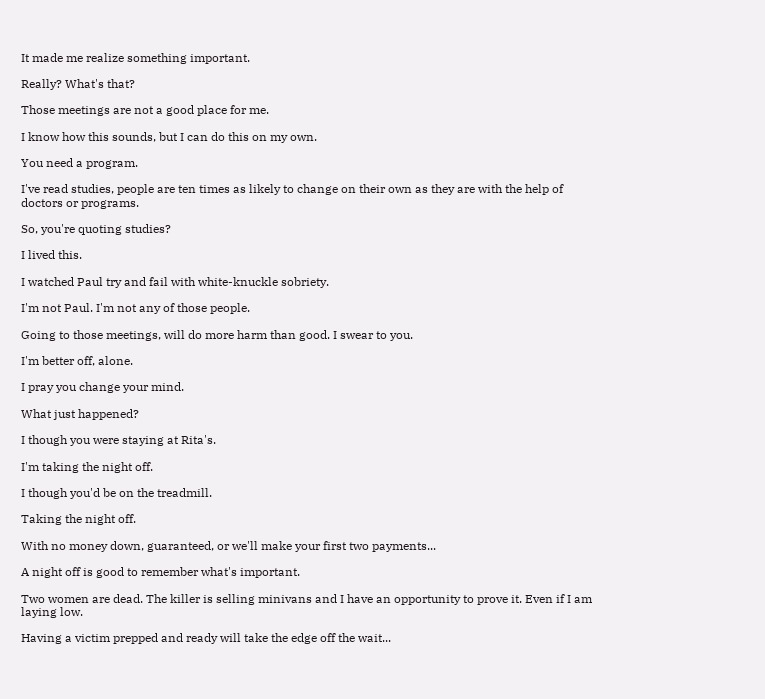It made me realize something important.

Really? What's that?

Those meetings are not a good place for me.

I know how this sounds, but I can do this on my own.

You need a program.

I've read studies, people are ten times as likely to change on their own as they are with the help of doctors or programs.

So, you're quoting studies?

I lived this.

I watched Paul try and fail with white-knuckle sobriety.

I'm not Paul. I'm not any of those people.

Going to those meetings, will do more harm than good. I swear to you.

I'm better off, alone.

I pray you change your mind.

What just happened?

I though you were staying at Rita's.

I'm taking the night off.

I though you'd be on the treadmill.

Taking the night off.

With no money down, guaranteed, or we'll make your first two payments...

A night off is good to remember what's important.

Two women are dead. The killer is selling minivans and I have an opportunity to prove it. Even if I am laying low.

Having a victim prepped and ready will take the edge off the wait...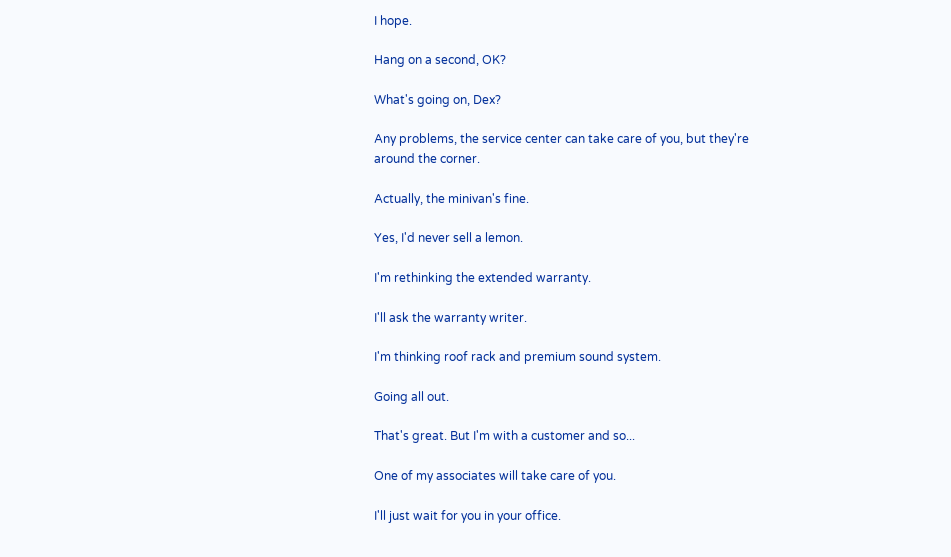I hope.

Hang on a second, OK?

What's going on, Dex?

Any problems, the service center can take care of you, but they're around the corner.

Actually, the minivan's fine.

Yes, I'd never sell a lemon.

I'm rethinking the extended warranty.

I'll ask the warranty writer.

I'm thinking roof rack and premium sound system.

Going all out.

That's great. But I'm with a customer and so...

One of my associates will take care of you.

I'll just wait for you in your office.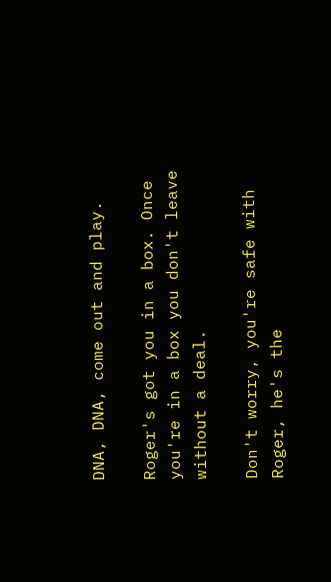DNA, DNA, come out and play.

Roger's got you in a box. Once you're in a box you don't leave without a deal.

Don't worry, you're safe with Roger, he's the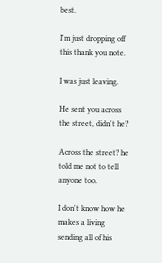best.

I'm just dropping off this thank you note.

I was just leaving.

He sent you across the street, didn't he?

Across the street? he told me not to tell anyone too.

I don't know how he makes a living sending all of his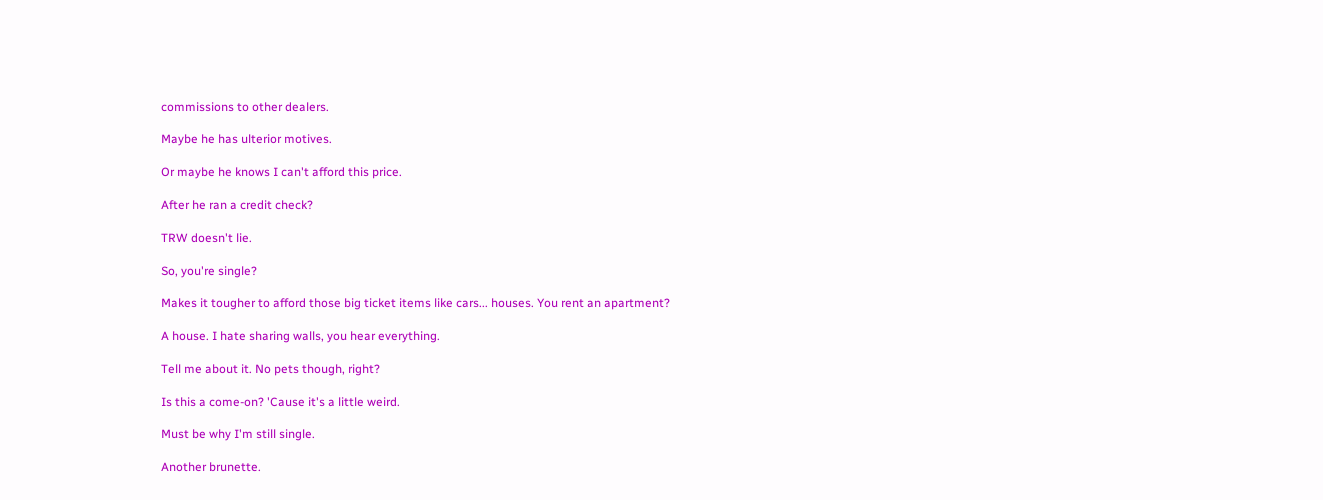commissions to other dealers.

Maybe he has ulterior motives.

Or maybe he knows I can't afford this price.

After he ran a credit check?

TRW doesn't lie.

So, you're single?

Makes it tougher to afford those big ticket items like cars... houses. You rent an apartment?

A house. I hate sharing walls, you hear everything.

Tell me about it. No pets though, right?

Is this a come-on? 'Cause it's a little weird.

Must be why I'm still single.

Another brunette.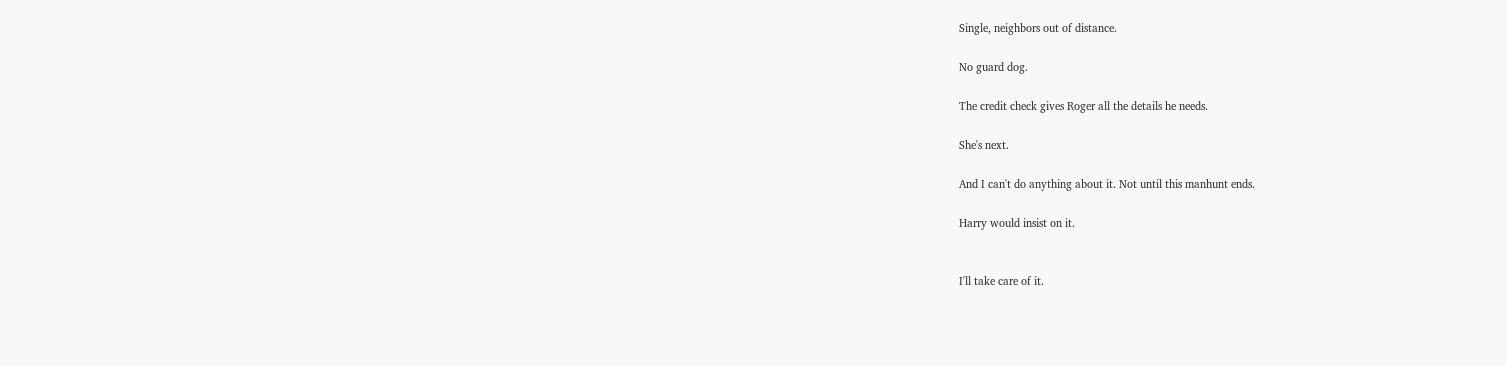Single, neighbors out of distance.

No guard dog.

The credit check gives Roger all the details he needs.

She's next.

And I can't do anything about it. Not until this manhunt ends.

Harry would insist on it.


I'll take care of it.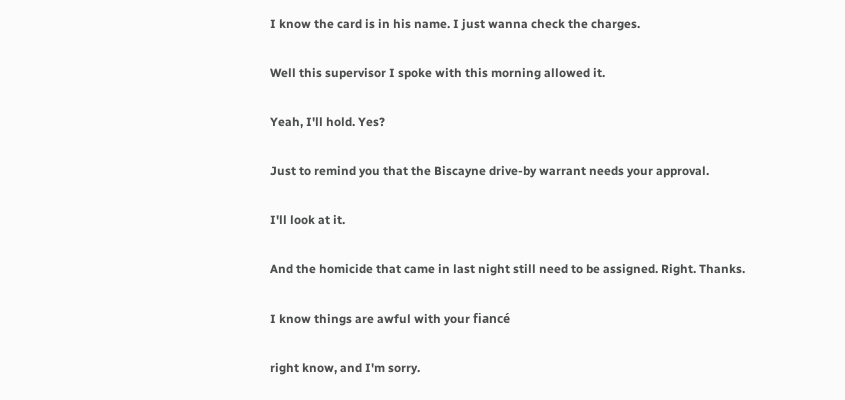I know the card is in his name. I just wanna check the charges.

Well this supervisor I spoke with this morning allowed it.

Yeah, I'll hold. Yes?

Just to remind you that the Biscayne drive-by warrant needs your approval.

I'll look at it.

And the homicide that came in last night still need to be assigned. Right. Thanks.

I know things are awful with your fiancé

right know, and I'm sorry.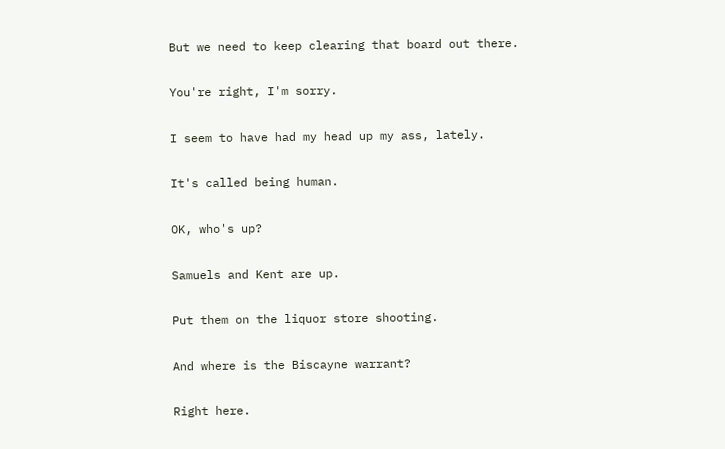But we need to keep clearing that board out there.

You're right, I'm sorry.

I seem to have had my head up my ass, lately.

It's called being human.

OK, who's up?

Samuels and Kent are up.

Put them on the liquor store shooting.

And where is the Biscayne warrant?

Right here.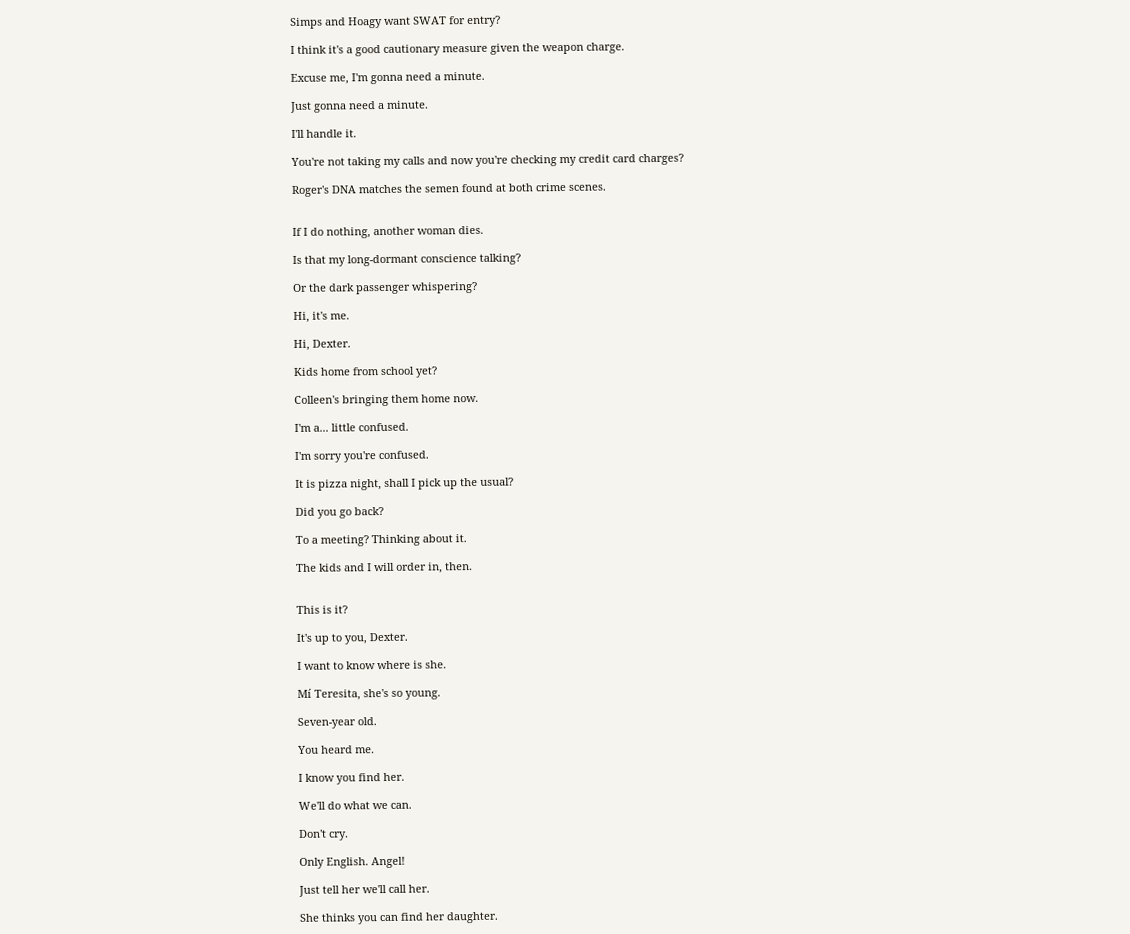Simps and Hoagy want SWAT for entry?

I think it's a good cautionary measure given the weapon charge.

Excuse me, I'm gonna need a minute.

Just gonna need a minute.

I'll handle it.

You're not taking my calls and now you're checking my credit card charges?

Roger's DNA matches the semen found at both crime scenes.


If I do nothing, another woman dies.

Is that my long-dormant conscience talking?

Or the dark passenger whispering?

Hi, it's me.

Hi, Dexter.

Kids home from school yet?

Colleen's bringing them home now.

I'm a... little confused.

I'm sorry you're confused.

It is pizza night, shall I pick up the usual?

Did you go back?

To a meeting? Thinking about it.

The kids and I will order in, then.


This is it?

It's up to you, Dexter.

I want to know where is she.

Mí Teresita, she's so young.

Seven-year old.

You heard me.

I know you find her.

We'll do what we can.

Don't cry.

Only English. Angel!

Just tell her we'll call her.

She thinks you can find her daughter.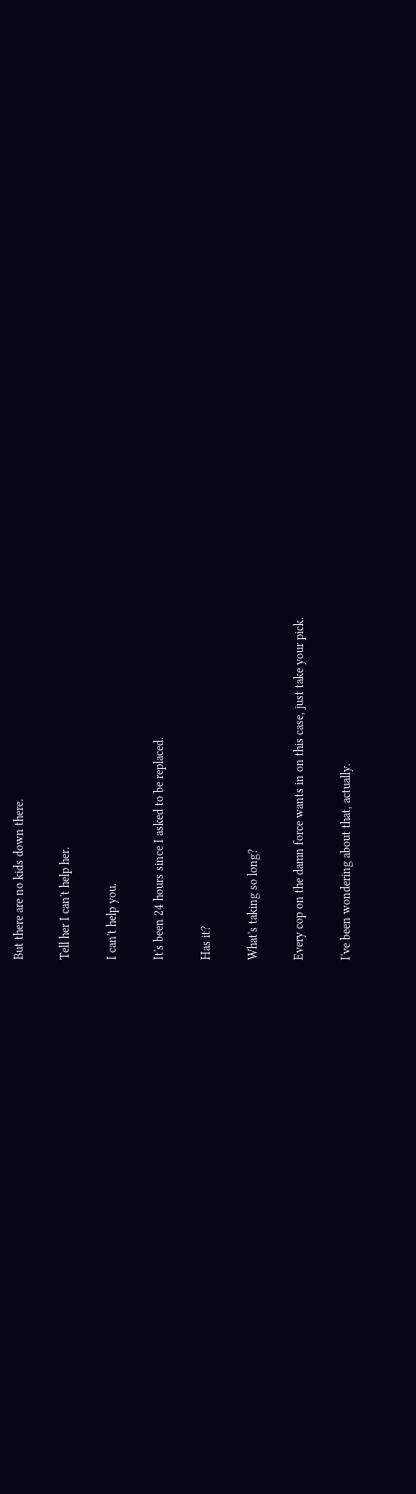But there are no kids down there.

Tell her I can't help her.

I can't help you.

It's been 24 hours since I asked to be replaced.

Has it?

What's taking so long?

Every cop on the damn force wants in on this case, just take your pick.

I've been wondering about that, actually.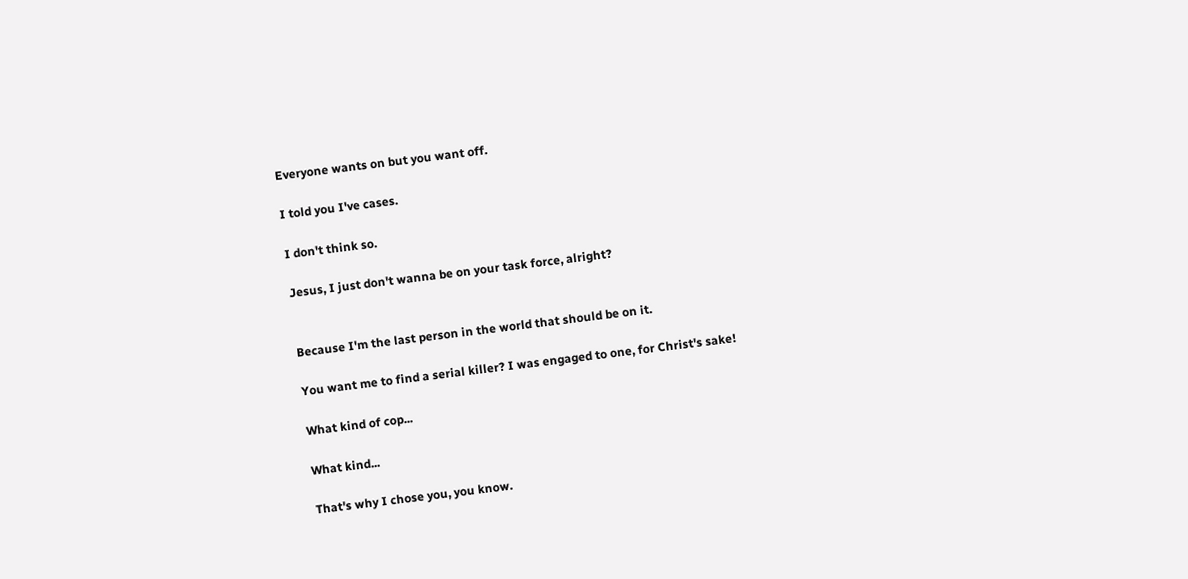Everyone wants on but you want off.

I told you I've cases.

I don't think so.

Jesus, I just don't wanna be on your task force, alright?


Because I'm the last person in the world that should be on it.

You want me to find a serial killer? I was engaged to one, for Christ's sake!

What kind of cop...

What kind...

That's why I chose you, you know.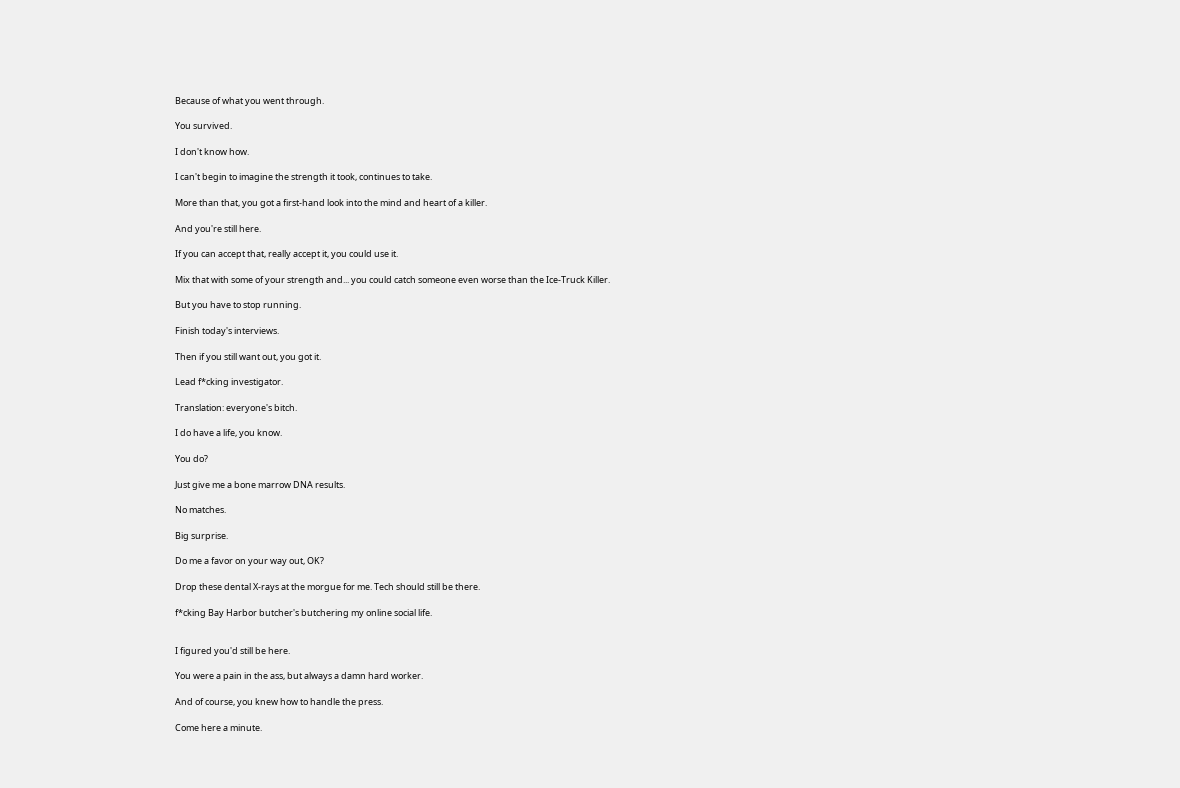Because of what you went through.

You survived.

I don't know how.

I can't begin to imagine the strength it took, continues to take.

More than that, you got a first-hand look into the mind and heart of a killer.

And you're still here.

If you can accept that, really accept it, you could use it.

Mix that with some of your strength and... you could catch someone even worse than the Ice-Truck Killer.

But you have to stop running.

Finish today's interviews.

Then if you still want out, you got it.

Lead f*cking investigator.

Translation: everyone's bitch.

I do have a life, you know.

You do?

Just give me a bone marrow DNA results.

No matches.

Big surprise.

Do me a favor on your way out, OK?

Drop these dental X-rays at the morgue for me. Tech should still be there.

f*cking Bay Harbor butcher's butchering my online social life.


I figured you'd still be here.

You were a pain in the ass, but always a damn hard worker.

And of course, you knew how to handle the press.

Come here a minute.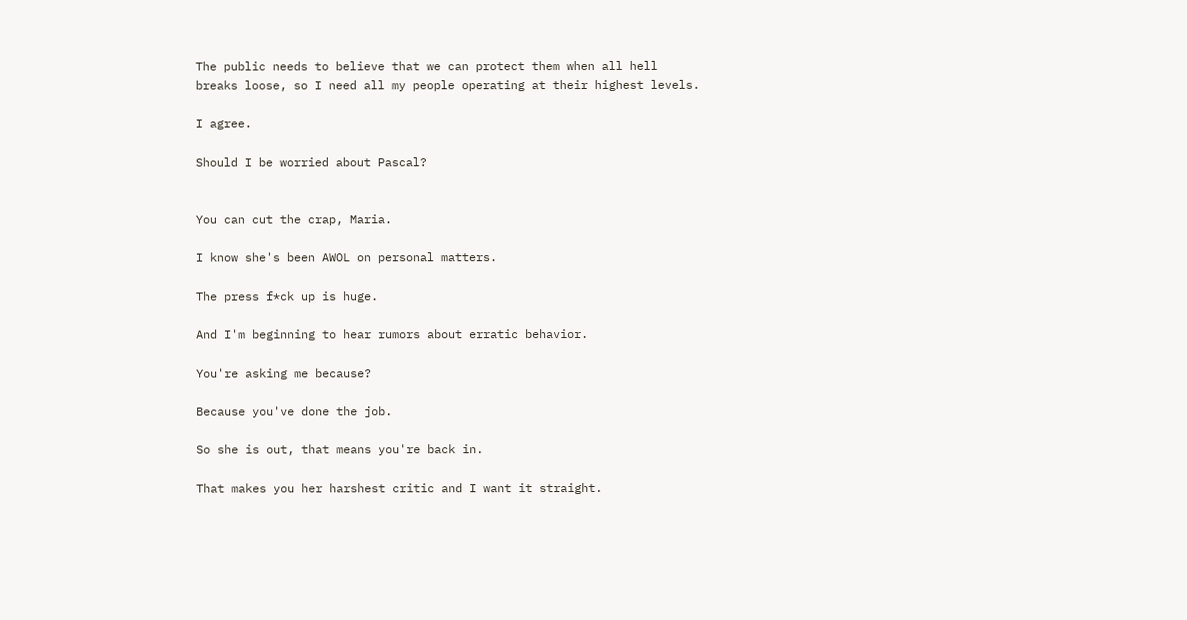The public needs to believe that we can protect them when all hell breaks loose, so I need all my people operating at their highest levels.

I agree.

Should I be worried about Pascal?


You can cut the crap, Maria.

I know she's been AWOL on personal matters.

The press f*ck up is huge.

And I'm beginning to hear rumors about erratic behavior.

You're asking me because?

Because you've done the job.

So she is out, that means you're back in.

That makes you her harshest critic and I want it straight.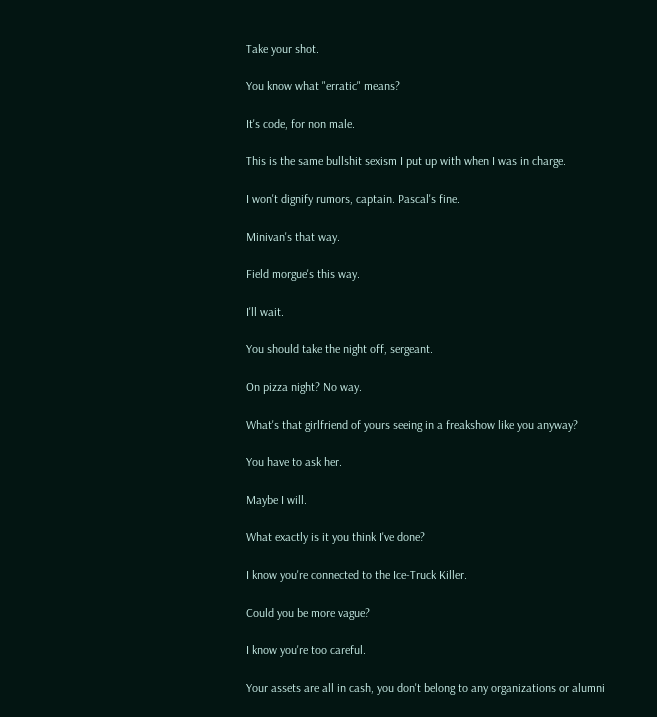Take your shot.

You know what "erratic" means?

It's code, for non male.

This is the same bullshit sexism I put up with when I was in charge.

I won't dignify rumors, captain. Pascal's fine.

Minivan's that way.

Field morgue's this way.

I'll wait.

You should take the night off, sergeant.

On pizza night? No way.

What's that girlfriend of yours seeing in a freakshow like you anyway?

You have to ask her.

Maybe I will.

What exactly is it you think I've done?

I know you're connected to the Ice-Truck Killer.

Could you be more vague?

I know you're too careful.

Your assets are all in cash, you don't belong to any organizations or alumni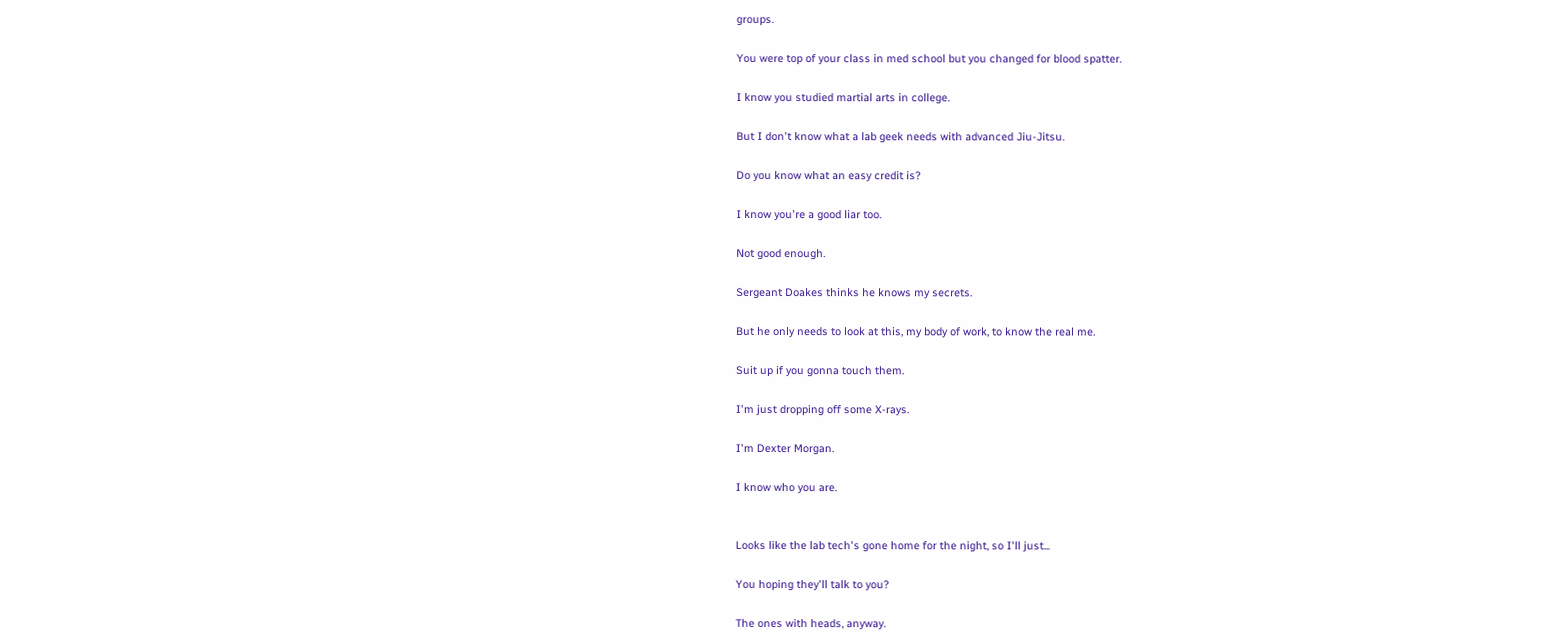groups.

You were top of your class in med school but you changed for blood spatter.

I know you studied martial arts in college.

But I don't know what a lab geek needs with advanced Jiu-Jitsu.

Do you know what an easy credit is?

I know you're a good liar too.

Not good enough.

Sergeant Doakes thinks he knows my secrets.

But he only needs to look at this, my body of work, to know the real me.

Suit up if you gonna touch them.

I'm just dropping off some X-rays.

I'm Dexter Morgan.

I know who you are.


Looks like the lab tech's gone home for the night, so I'll just...

You hoping they'll talk to you?

The ones with heads, anyway.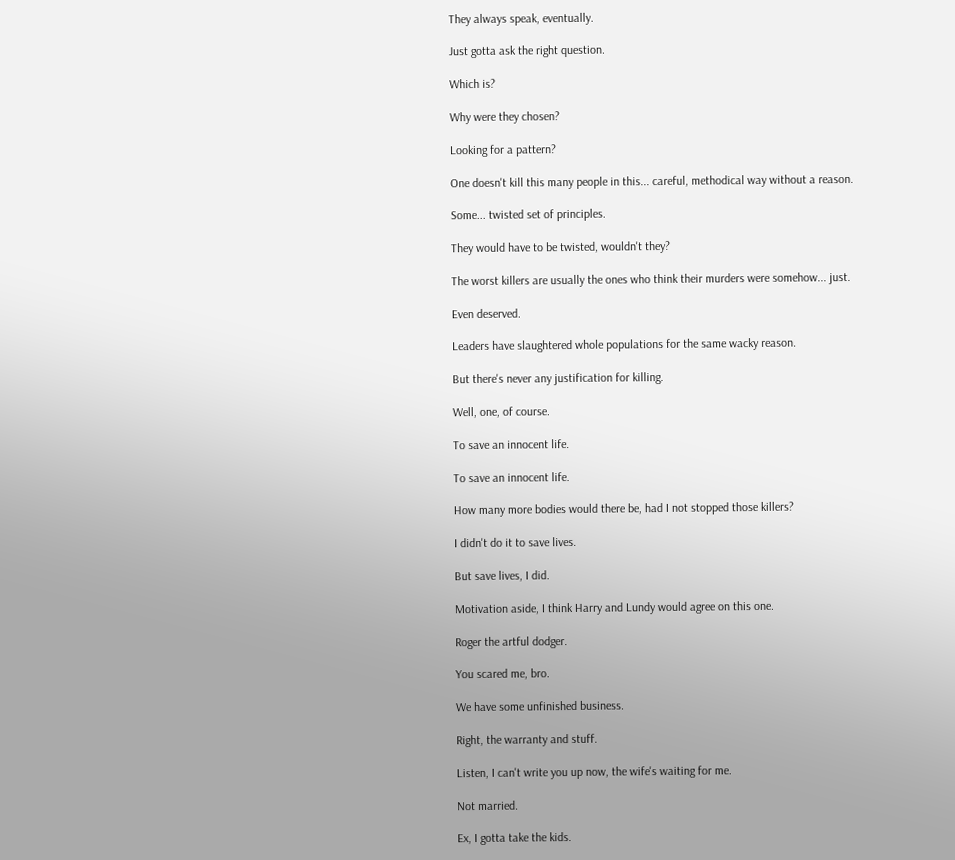They always speak, eventually.

Just gotta ask the right question.

Which is?

Why were they chosen?

Looking for a pattern?

One doesn't kill this many people in this... careful, methodical way without a reason.

Some... twisted set of principles.

They would have to be twisted, wouldn't they?

The worst killers are usually the ones who think their murders were somehow... just.

Even deserved.

Leaders have slaughtered whole populations for the same wacky reason.

But there's never any justification for killing.

Well, one, of course.

To save an innocent life.

To save an innocent life.

How many more bodies would there be, had I not stopped those killers?

I didn't do it to save lives.

But save lives, I did.

Motivation aside, I think Harry and Lundy would agree on this one.

Roger the artful dodger.

You scared me, bro.

We have some unfinished business.

Right, the warranty and stuff.

Listen, I can't write you up now, the wife's waiting for me.

Not married.

Ex, I gotta take the kids.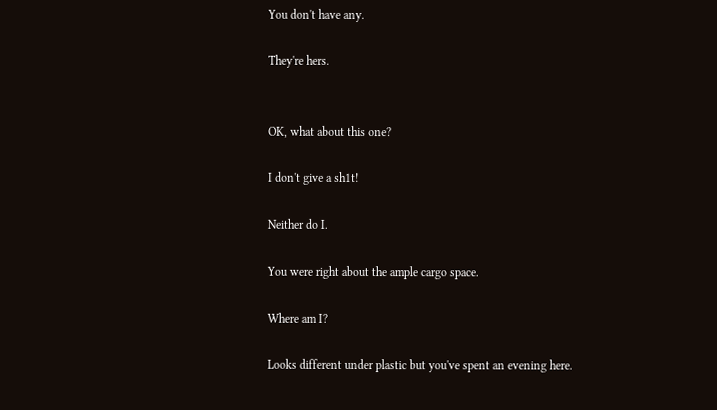You don't have any.

They're hers.


OK, what about this one?

I don't give a sh1t!

Neither do I.

You were right about the ample cargo space.

Where am I?

Looks different under plastic but you've spent an evening here.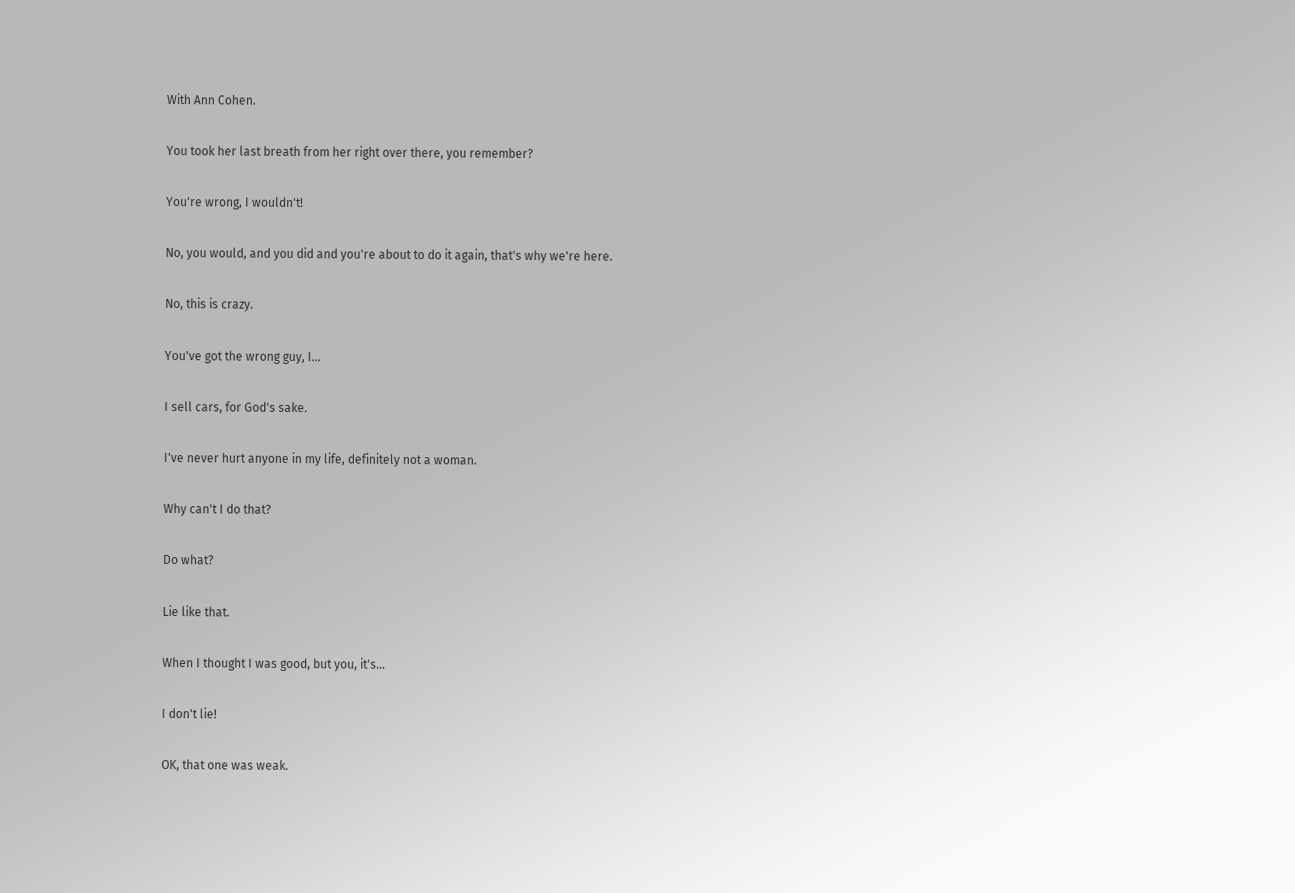With Ann Cohen.

You took her last breath from her right over there, you remember?

You're wrong, I wouldn't!

No, you would, and you did and you're about to do it again, that's why we're here.

No, this is crazy.

You've got the wrong guy, I...

I sell cars, for God's sake.

I've never hurt anyone in my life, definitely not a woman.

Why can't I do that?

Do what?

Lie like that.

When I thought I was good, but you, it's...

I don't lie!

OK, that one was weak.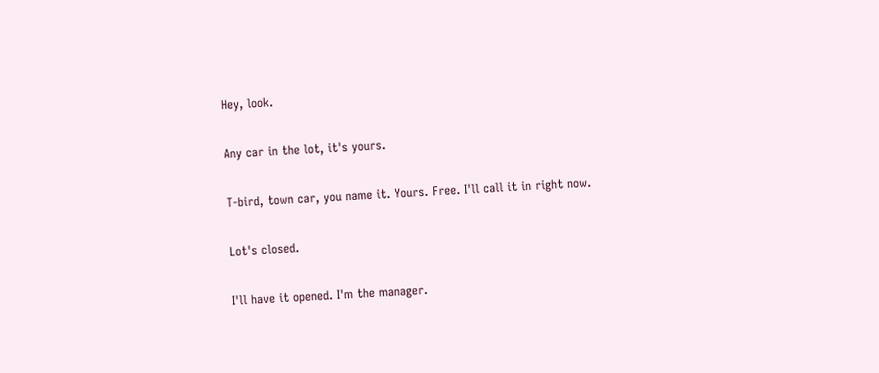Hey, look.

Any car in the lot, it's yours.

T-bird, town car, you name it. Yours. Free. I'll call it in right now.

Lot's closed.

I'll have it opened. I'm the manager.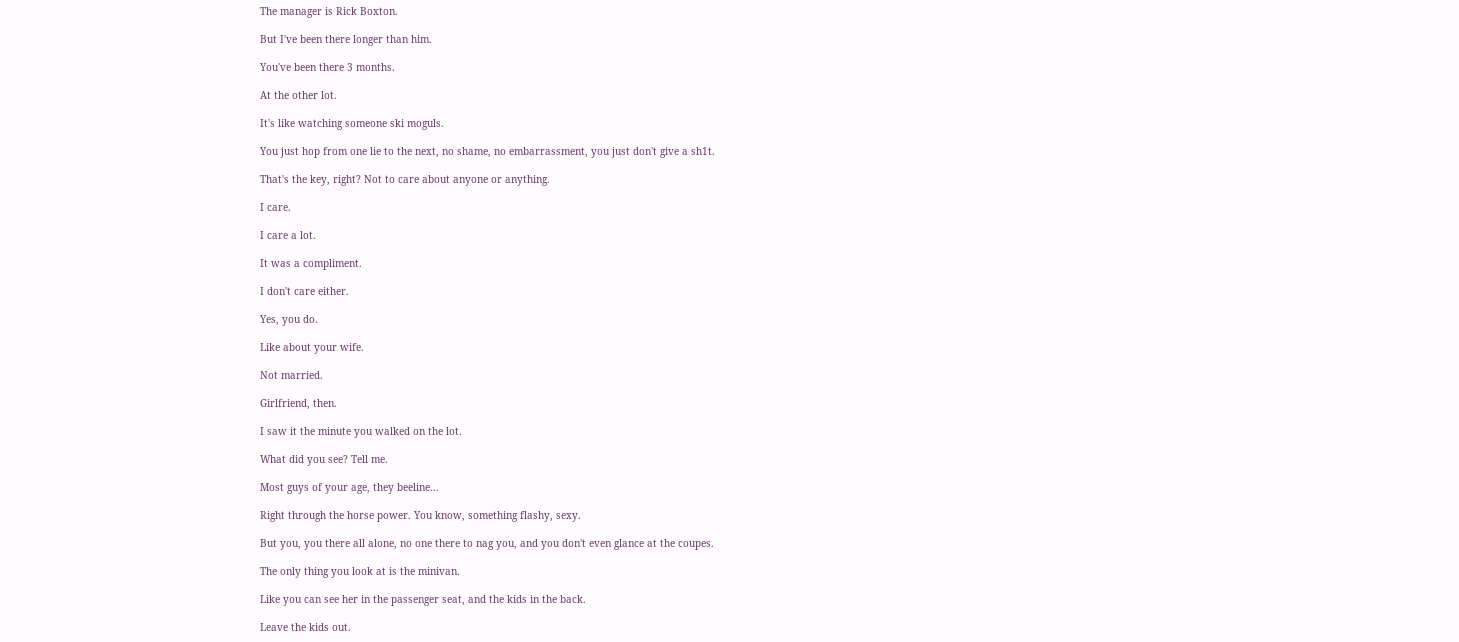The manager is Rick Boxton.

But I've been there longer than him.

You've been there 3 months.

At the other lot.

It's like watching someone ski moguls.

You just hop from one lie to the next, no shame, no embarrassment, you just don't give a sh1t.

That's the key, right? Not to care about anyone or anything.

I care.

I care a lot.

It was a compliment.

I don't care either.

Yes, you do.

Like about your wife.

Not married.

Girlfriend, then.

I saw it the minute you walked on the lot.

What did you see? Tell me.

Most guys of your age, they beeline...

Right through the horse power. You know, something flashy, sexy.

But you, you there all alone, no one there to nag you, and you don't even glance at the coupes.

The only thing you look at is the minivan.

Like you can see her in the passenger seat, and the kids in the back.

Leave the kids out.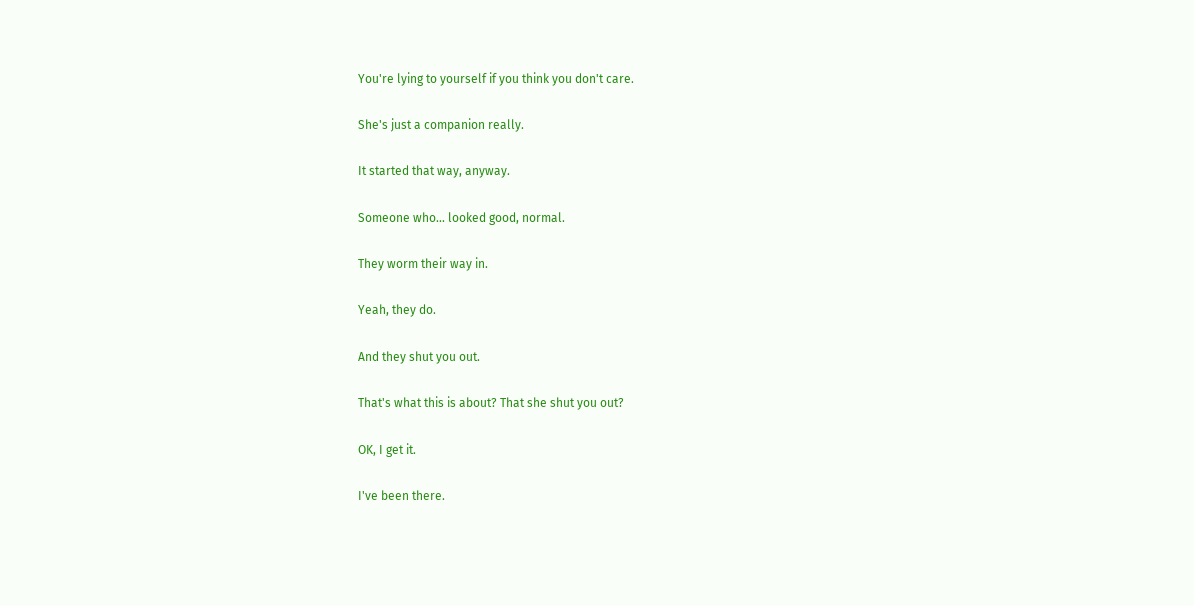You're lying to yourself if you think you don't care.

She's just a companion really.

It started that way, anyway.

Someone who... looked good, normal.

They worm their way in.

Yeah, they do.

And they shut you out.

That's what this is about? That she shut you out?

OK, I get it.

I've been there.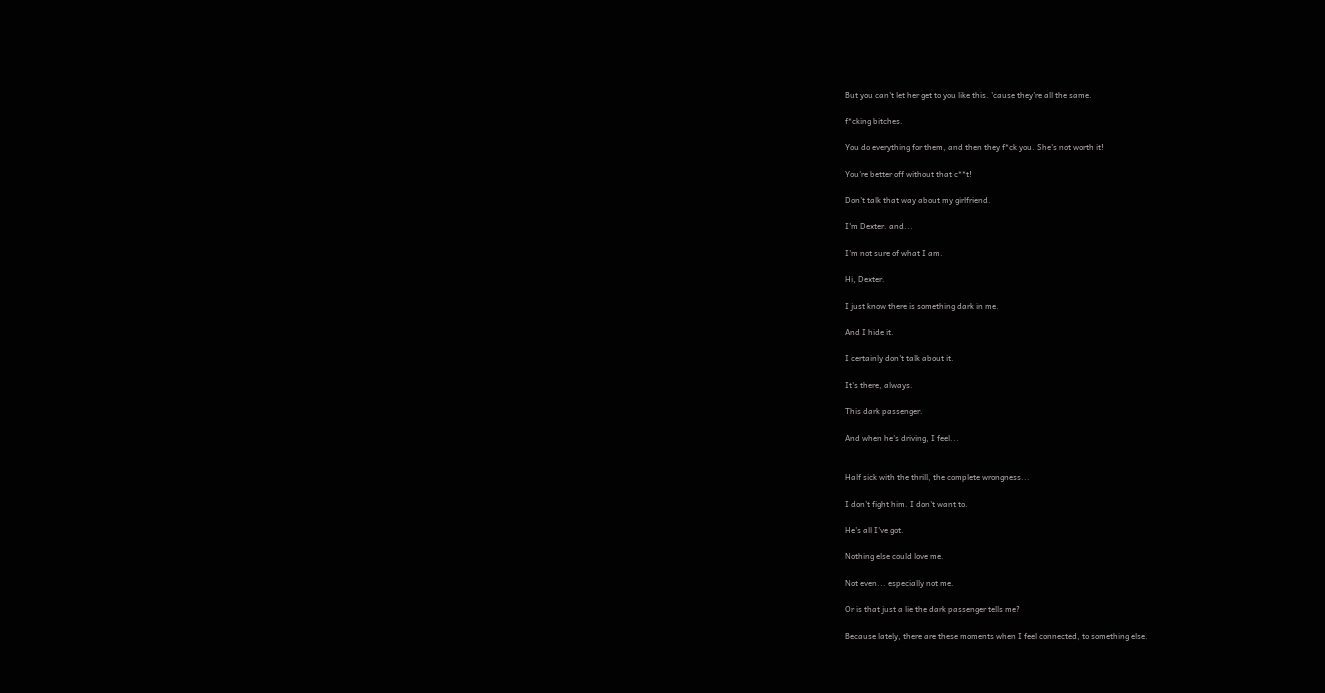But you can't let her get to you like this. 'cause they're all the same.

f*cking bitches.

You do everything for them, and then they f*ck you. She's not worth it!

You're better off without that c**t!

Don't talk that way about my girlfriend.

I'm Dexter. and...

I'm not sure of what I am.

Hi, Dexter.

I just know there is something dark in me.

And I hide it.

I certainly don't talk about it.

It's there, always.

This dark passenger.

And when he's driving, I feel...


Half sick with the thrill, the complete wrongness...

I don't fight him. I don't want to.

He's all I've got.

Nothing else could love me.

Not even... especially not me.

Or is that just a lie the dark passenger tells me?

Because lately, there are these moments when I feel connected, to something else.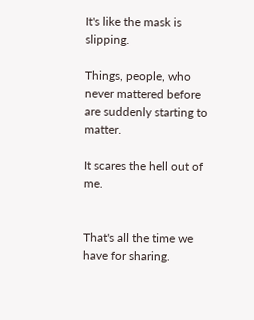It's like the mask is slipping.

Things, people, who never mattered before are suddenly starting to matter.

It scares the hell out of me.


That's all the time we have for sharing.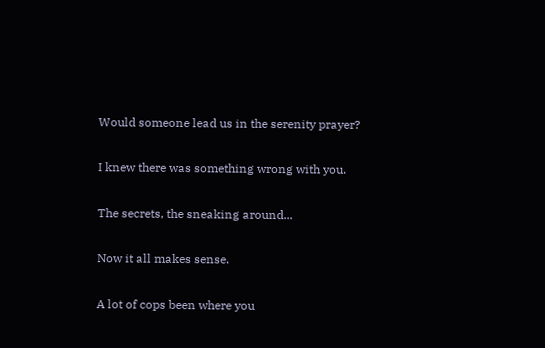Would someone lead us in the serenity prayer?

I knew there was something wrong with you.

The secrets, the sneaking around...

Now it all makes sense.

A lot of cops been where you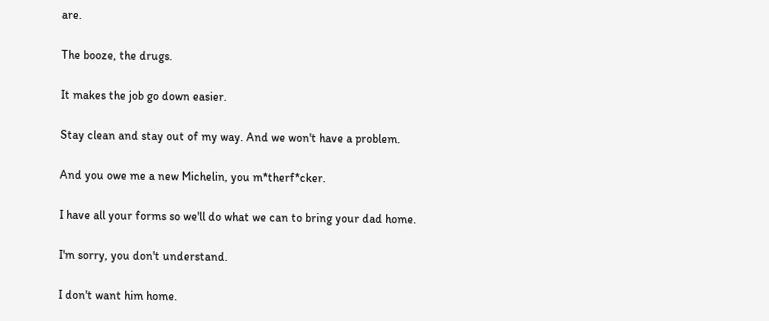are.

The booze, the drugs.

It makes the job go down easier.

Stay clean and stay out of my way. And we won't have a problem.

And you owe me a new Michelin, you m*therf*cker.

I have all your forms so we'll do what we can to bring your dad home.

I'm sorry, you don't understand.

I don't want him home.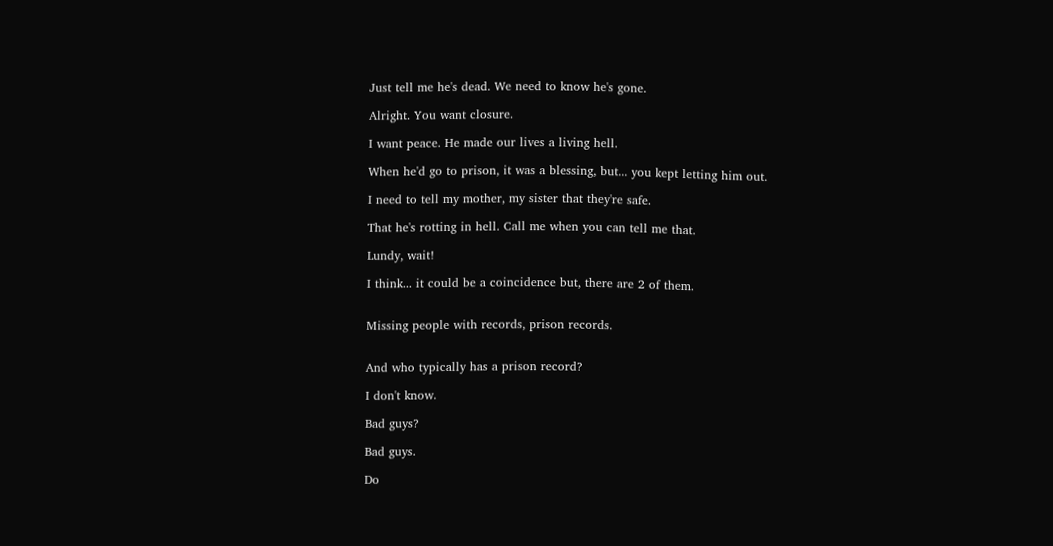Just tell me he's dead. We need to know he's gone.

Alright. You want closure.

I want peace. He made our lives a living hell.

When he'd go to prison, it was a blessing, but... you kept letting him out.

I need to tell my mother, my sister that they're safe.

That he's rotting in hell. Call me when you can tell me that.

Lundy, wait!

I think... it could be a coincidence but, there are 2 of them.


Missing people with records, prison records.


And who typically has a prison record?

I don't know.

Bad guys?

Bad guys.

Do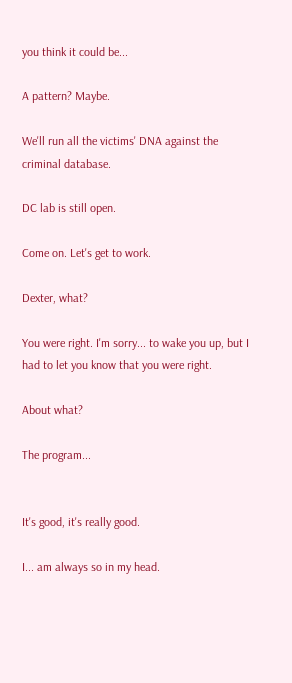you think it could be...

A pattern? Maybe.

We'll run all the victims' DNA against the criminal database.

DC lab is still open.

Come on. Let's get to work.

Dexter, what?

You were right. I'm sorry... to wake you up, but I had to let you know that you were right.

About what?

The program...


It's good, it's really good.

I... am always so in my head.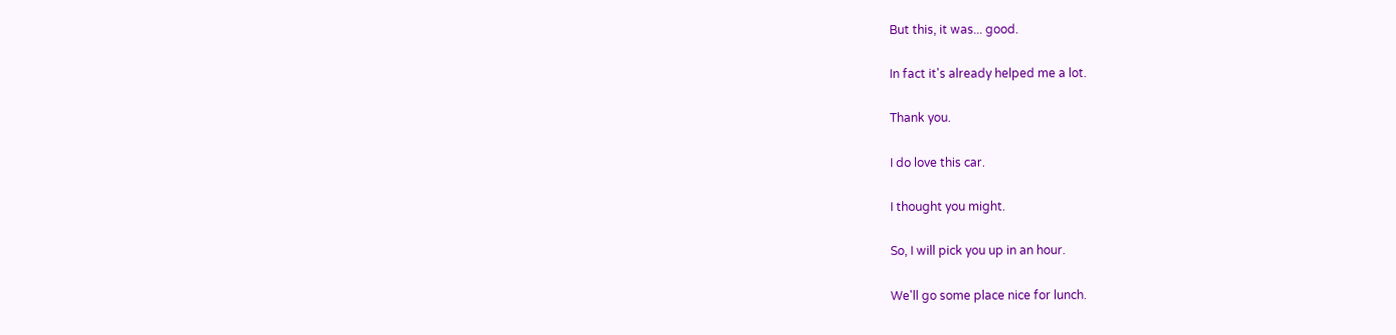But this, it was... good.

In fact it's already helped me a lot.

Thank you.

I do love this car.

I thought you might.

So, I will pick you up in an hour.

We'll go some place nice for lunch.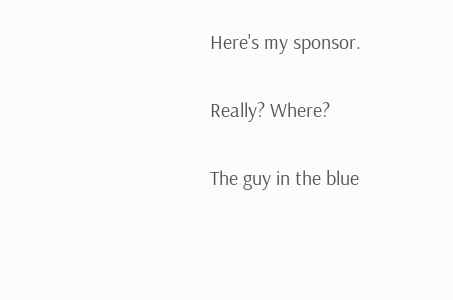Here's my sponsor.

Really? Where?

The guy in the blue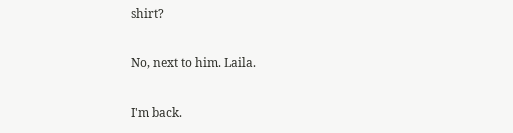shirt?

No, next to him. Laila.

I'm back.